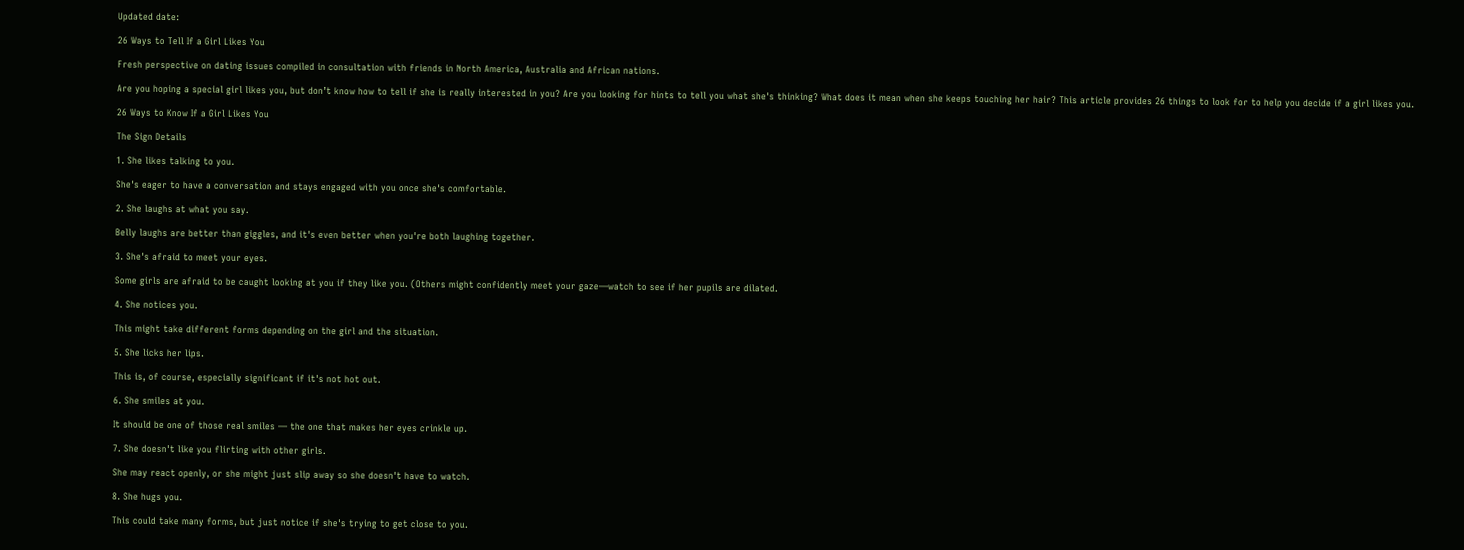Updated date:

26 Ways to Tell If a Girl Likes You

Fresh perspective on dating issues compiled in consultation with friends in North America, Australia and African nations.

Are you hoping a special girl likes you, but don’t know how to tell if she is really interested in you? Are you looking for hints to tell you what she's thinking? What does it mean when she keeps touching her hair? This article provides 26 things to look for to help you decide if a girl likes you.

26 Ways to Know If a Girl Likes You

The Sign Details

1. She likes talking to you.

She's eager to have a conversation and stays engaged with you once she's comfortable.

2. She laughs at what you say.

Belly laughs are better than giggles, and it's even better when you're both laughing together.

3. She's afraid to meet your eyes.

Some girls are afraid to be caught looking at you if they like you. (Others might confidently meet your gaze—watch to see if her pupils are dilated.

4. She notices you.

This might take different forms depending on the girl and the situation.

5. She licks her lips.

This is, of course, especially significant if it's not hot out.

6. She smiles at you.

It should be one of those real smiles — the one that makes her eyes crinkle up.

7. She doesn't like you flirting with other girls.

She may react openly, or she might just slip away so she doesn't have to watch.

8. She hugs you.

This could take many forms, but just notice if she's trying to get close to you.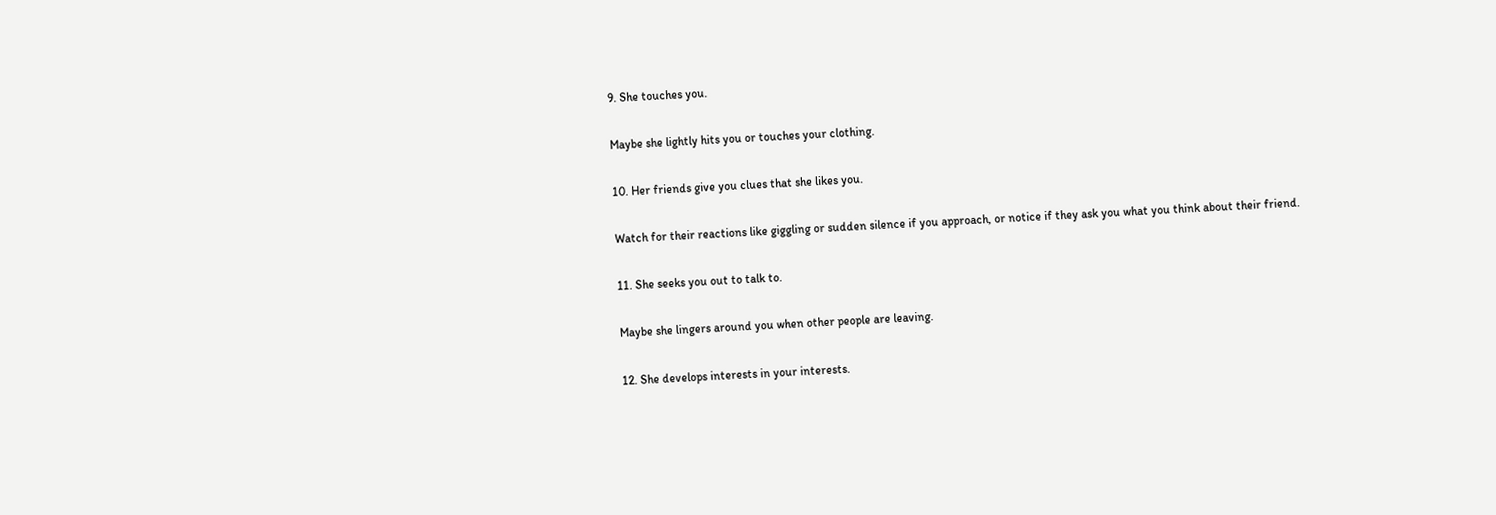9. She touches you.

Maybe she lightly hits you or touches your clothing.

10. Her friends give you clues that she likes you.

Watch for their reactions like giggling or sudden silence if you approach, or notice if they ask you what you think about their friend.

11. She seeks you out to talk to.

Maybe she lingers around you when other people are leaving.

12. She develops interests in your interests.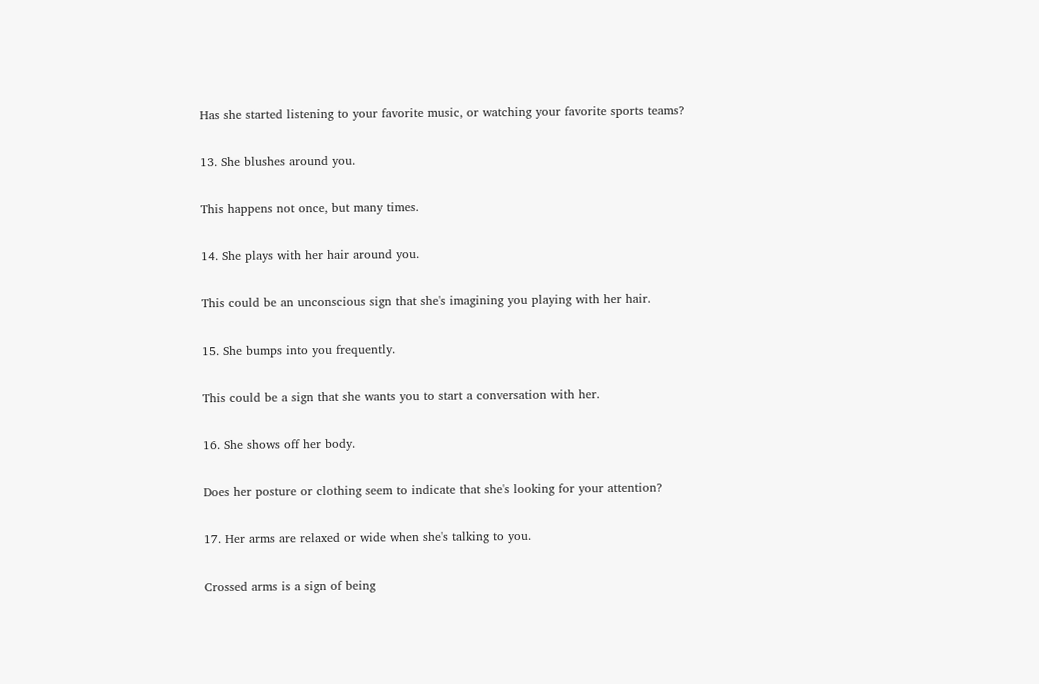Has she started listening to your favorite music, or watching your favorite sports teams?

13. She blushes around you.

This happens not once, but many times.

14. She plays with her hair around you.

This could be an unconscious sign that she's imagining you playing with her hair.

15. She bumps into you frequently.

This could be a sign that she wants you to start a conversation with her.

16. She shows off her body.

Does her posture or clothing seem to indicate that she's looking for your attention?

17. Her arms are relaxed or wide when she's talking to you.

Crossed arms is a sign of being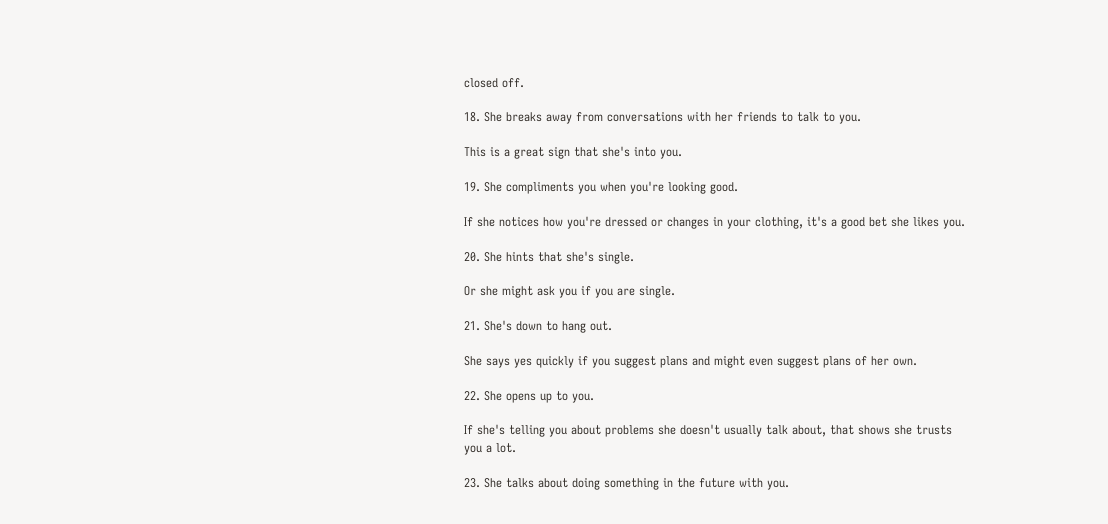closed off.

18. She breaks away from conversations with her friends to talk to you.

This is a great sign that she's into you.

19. She compliments you when you're looking good.

If she notices how you're dressed or changes in your clothing, it's a good bet she likes you.

20. She hints that she's single.

Or she might ask you if you are single.

21. She's down to hang out.

She says yes quickly if you suggest plans and might even suggest plans of her own.

22. She opens up to you.

If she's telling you about problems she doesn't usually talk about, that shows she trusts you a lot.

23. She talks about doing something in the future with you.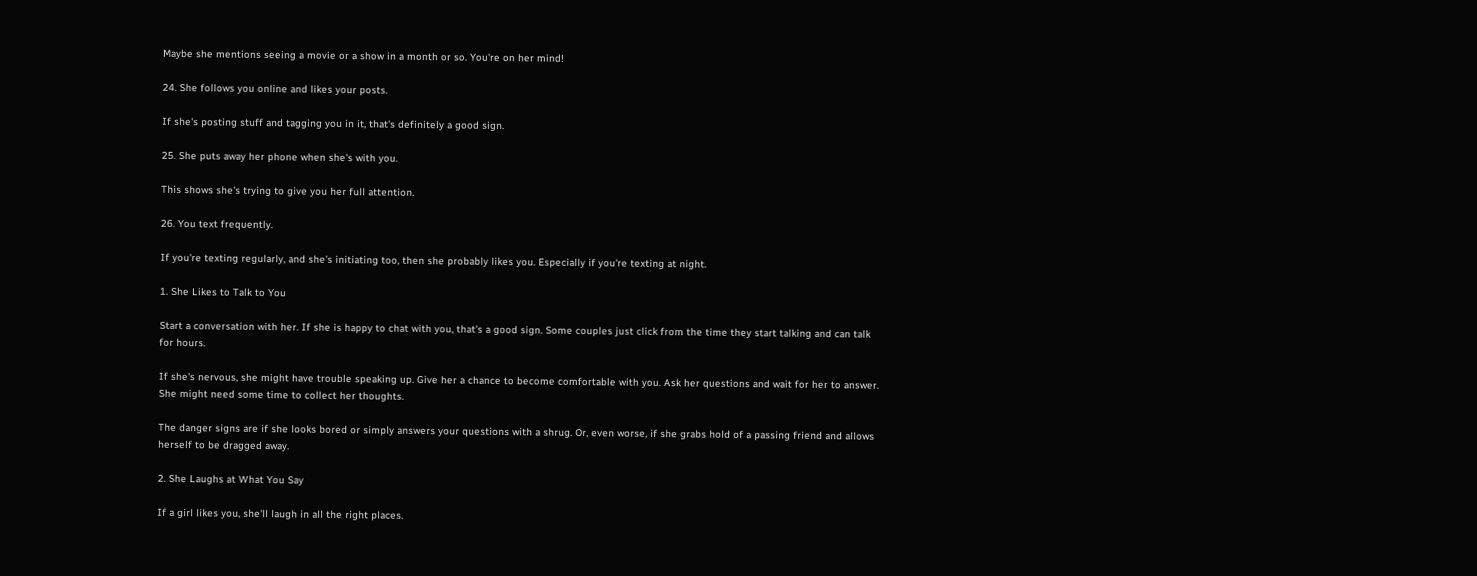Maybe she mentions seeing a movie or a show in a month or so. You're on her mind!

24. She follows you online and likes your posts.

If she's posting stuff and tagging you in it, that's definitely a good sign.

25. She puts away her phone when she's with you.

This shows she's trying to give you her full attention.

26. You text frequently.

If you're texting regularly, and she's initiating too, then she probably likes you. Especially if you're texting at night.

1. She Likes to Talk to You

Start a conversation with her. If she is happy to chat with you, that's a good sign. Some couples just click from the time they start talking and can talk for hours.

If she's nervous, she might have trouble speaking up. Give her a chance to become comfortable with you. Ask her questions and wait for her to answer. She might need some time to collect her thoughts.

The danger signs are if she looks bored or simply answers your questions with a shrug. Or, even worse, if she grabs hold of a passing friend and allows herself to be dragged away.

2. She Laughs at What You Say

If a girl likes you, she'll laugh in all the right places.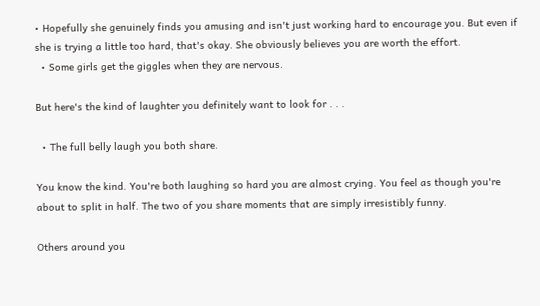• Hopefully she genuinely finds you amusing and isn't just working hard to encourage you. But even if she is trying a little too hard, that's okay. She obviously believes you are worth the effort.
  • Some girls get the giggles when they are nervous.

But here's the kind of laughter you definitely want to look for . . .

  • The full belly laugh you both share.

You know the kind. You're both laughing so hard you are almost crying. You feel as though you're about to split in half. The two of you share moments that are simply irresistibly funny.

Others around you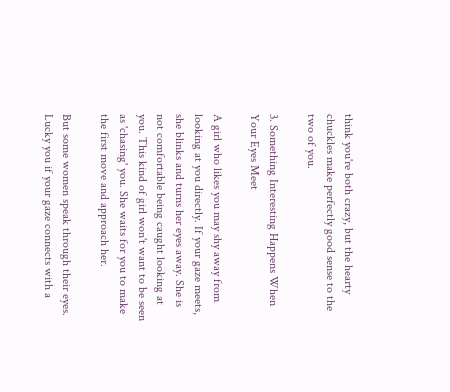think you're both crazy, but the hearty chuckles make perfectly good sense to the two of you.

3. Something Interesting Happens When Your Eyes Meet

A girl who likes you may shy away from looking at you directly. If your gaze meets, she blinks and turns her eyes away. She is not comfortable being caught looking at you. This kind of girl won't want to be seen as 'chasing' you. She waits for you to make the first move and approach her.

But some women speak through their eyes. Lucky you if your gaze connects with a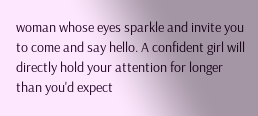woman whose eyes sparkle and invite you to come and say hello. A confident girl will directly hold your attention for longer than you'd expect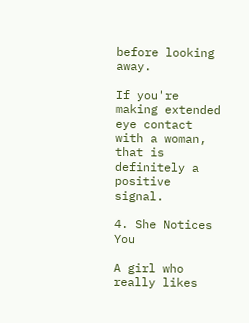before looking away.

If you're making extended eye contact with a woman, that is definitely a positive signal.

4. She Notices You

A girl who really likes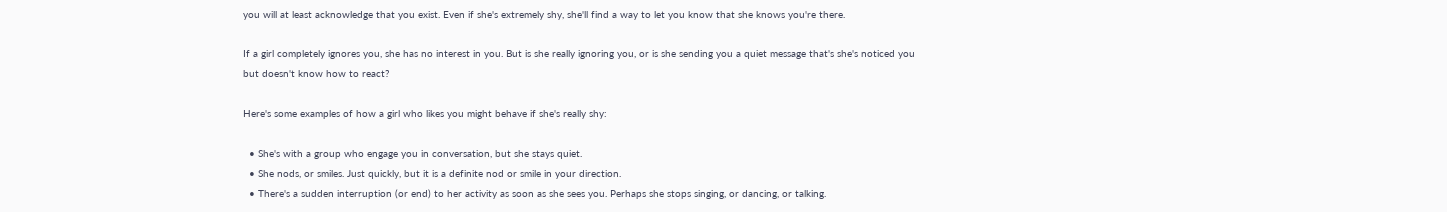you will at least acknowledge that you exist. Even if she's extremely shy, she'll find a way to let you know that she knows you're there.

If a girl completely ignores you, she has no interest in you. But is she really ignoring you, or is she sending you a quiet message that's she's noticed you but doesn't know how to react?

Here's some examples of how a girl who likes you might behave if she's really shy:

  • She's with a group who engage you in conversation, but she stays quiet.
  • She nods, or smiles. Just quickly, but it is a definite nod or smile in your direction.
  • There's a sudden interruption (or end) to her activity as soon as she sees you. Perhaps she stops singing, or dancing, or talking.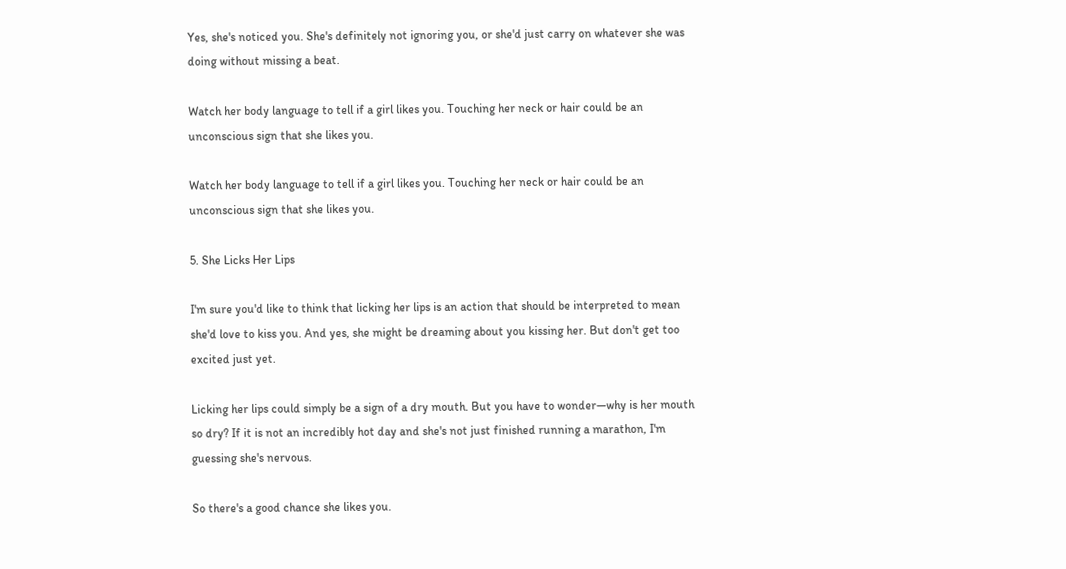Yes, she's noticed you. She's definitely not ignoring you, or she'd just carry on whatever she was doing without missing a beat.

Watch her body language to tell if a girl likes you. Touching her neck or hair could be an unconscious sign that she likes you.

Watch her body language to tell if a girl likes you. Touching her neck or hair could be an unconscious sign that she likes you.

5. She Licks Her Lips

I'm sure you'd like to think that licking her lips is an action that should be interpreted to mean she'd love to kiss you. And yes, she might be dreaming about you kissing her. But don't get too excited just yet.

Licking her lips could simply be a sign of a dry mouth. But you have to wonder—why is her mouth so dry? If it is not an incredibly hot day and she's not just finished running a marathon, I'm guessing she's nervous.

So there's a good chance she likes you.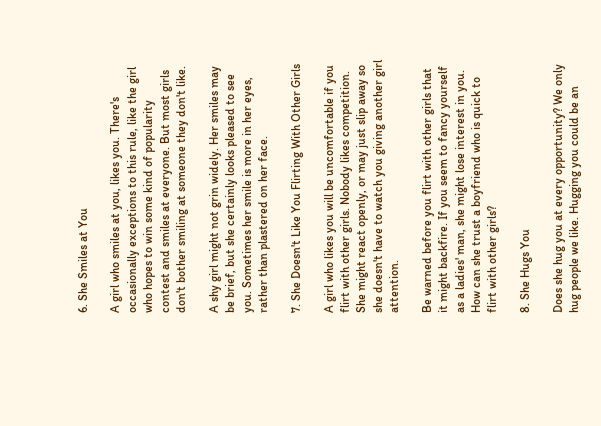6. She Smiles at You

A girl who smiles at you, likes you. There's occasionally exceptions to this rule, like the girl who hopes to win some kind of popularity contest and smiles at everyone. But most girls don't bother smiling at someone they don't like.

A shy girl might not grin widely. Her smiles may be brief, but she certainly looks pleased to see you. Sometimes her smile is more in her eyes, rather than plastered on her face.

7. She Doesn't Like You Flirting With Other Girls

A girl who likes you will be uncomfortable if you flirt with other girls. Nobody likes competition. She might react openly, or may just slip away so she doesn't have to watch you giving another girl attention.

Be warned before you flirt with other girls that it might backfire. If you seem to fancy yourself as a ladies' man, she might lose interest in you. How can she trust a boyfriend who is quick to flirt with other girls?

8. She Hugs You

Does she hug you at every opportunity? We only hug people we like. Hugging you could be an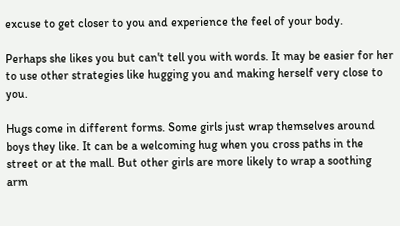excuse to get closer to you and experience the feel of your body.

Perhaps she likes you but can't tell you with words. It may be easier for her to use other strategies like hugging you and making herself very close to you.

Hugs come in different forms. Some girls just wrap themselves around boys they like. It can be a welcoming hug when you cross paths in the street or at the mall. But other girls are more likely to wrap a soothing arm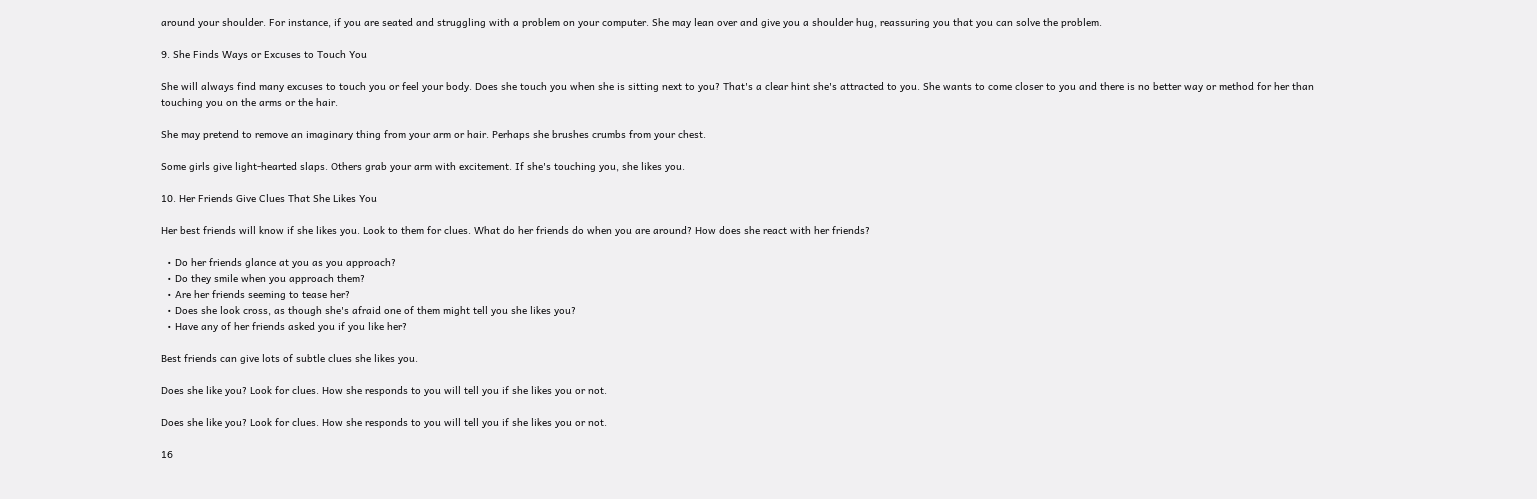around your shoulder. For instance, if you are seated and struggling with a problem on your computer. She may lean over and give you a shoulder hug, reassuring you that you can solve the problem.

9. She Finds Ways or Excuses to Touch You

She will always find many excuses to touch you or feel your body. Does she touch you when she is sitting next to you? That's a clear hint she's attracted to you. She wants to come closer to you and there is no better way or method for her than touching you on the arms or the hair.

She may pretend to remove an imaginary thing from your arm or hair. Perhaps she brushes crumbs from your chest.

Some girls give light-hearted slaps. Others grab your arm with excitement. If she's touching you, she likes you.

10. Her Friends Give Clues That She Likes You

Her best friends will know if she likes you. Look to them for clues. What do her friends do when you are around? How does she react with her friends?

  • Do her friends glance at you as you approach?
  • Do they smile when you approach them?
  • Are her friends seeming to tease her?
  • Does she look cross, as though she's afraid one of them might tell you she likes you?
  • Have any of her friends asked you if you like her?

Best friends can give lots of subtle clues she likes you.

Does she like you? Look for clues. How she responds to you will tell you if she likes you or not.

Does she like you? Look for clues. How she responds to you will tell you if she likes you or not.

16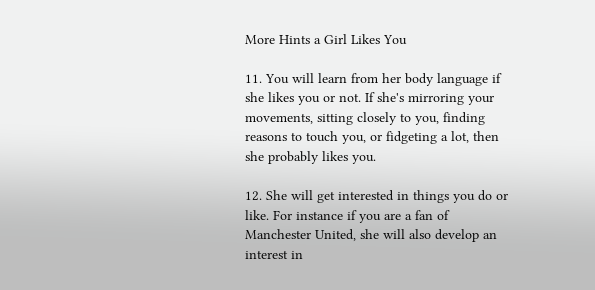More Hints a Girl Likes You

11. You will learn from her body language if she likes you or not. If she's mirroring your movements, sitting closely to you, finding reasons to touch you, or fidgeting a lot, then she probably likes you.

12. She will get interested in things you do or like. For instance if you are a fan of Manchester United, she will also develop an interest in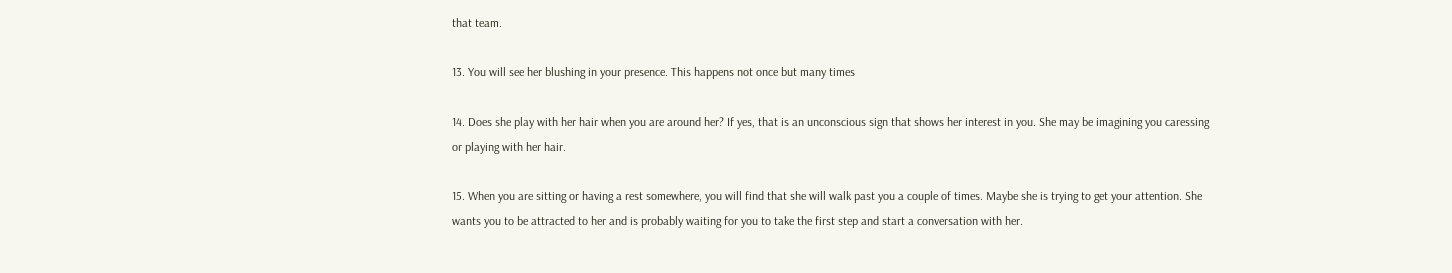that team.

13. You will see her blushing in your presence. This happens not once but many times

14. Does she play with her hair when you are around her? If yes, that is an unconscious sign that shows her interest in you. She may be imagining you caressing or playing with her hair.

15. When you are sitting or having a rest somewhere, you will find that she will walk past you a couple of times. Maybe she is trying to get your attention. She wants you to be attracted to her and is probably waiting for you to take the first step and start a conversation with her.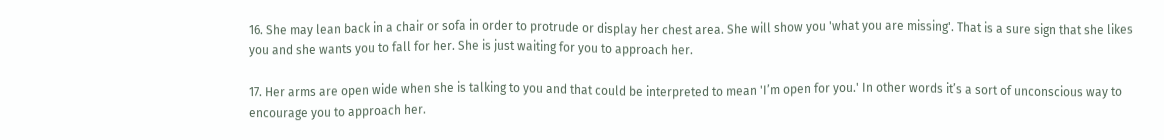16. She may lean back in a chair or sofa in order to protrude or display her chest area. She will show you 'what you are missing'. That is a sure sign that she likes you and she wants you to fall for her. She is just waiting for you to approach her.

17. Her arms are open wide when she is talking to you and that could be interpreted to mean 'I’m open for you.' In other words it’s a sort of unconscious way to encourage you to approach her.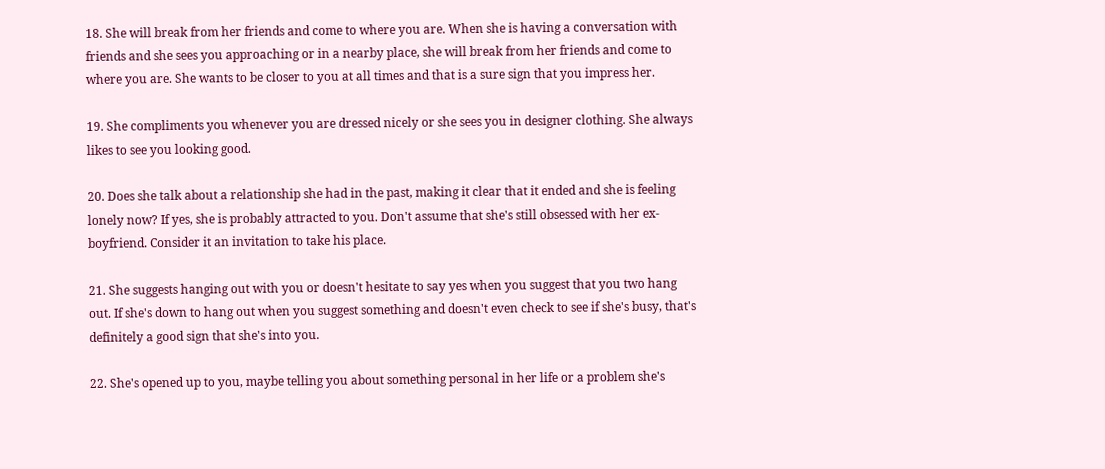18. She will break from her friends and come to where you are. When she is having a conversation with friends and she sees you approaching or in a nearby place, she will break from her friends and come to where you are. She wants to be closer to you at all times and that is a sure sign that you impress her.

19. She compliments you whenever you are dressed nicely or she sees you in designer clothing. She always likes to see you looking good.

20. Does she talk about a relationship she had in the past, making it clear that it ended and she is feeling lonely now? If yes, she is probably attracted to you. Don't assume that she's still obsessed with her ex-boyfriend. Consider it an invitation to take his place.

21. She suggests hanging out with you or doesn't hesitate to say yes when you suggest that you two hang out. If she's down to hang out when you suggest something and doesn't even check to see if she's busy, that's definitely a good sign that she's into you.

22. She's opened up to you, maybe telling you about something personal in her life or a problem she's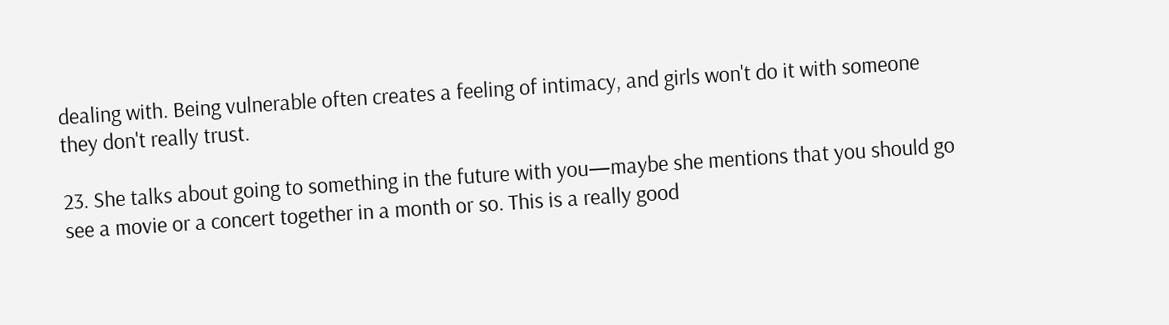dealing with. Being vulnerable often creates a feeling of intimacy, and girls won't do it with someone they don't really trust.

23. She talks about going to something in the future with you—maybe she mentions that you should go see a movie or a concert together in a month or so. This is a really good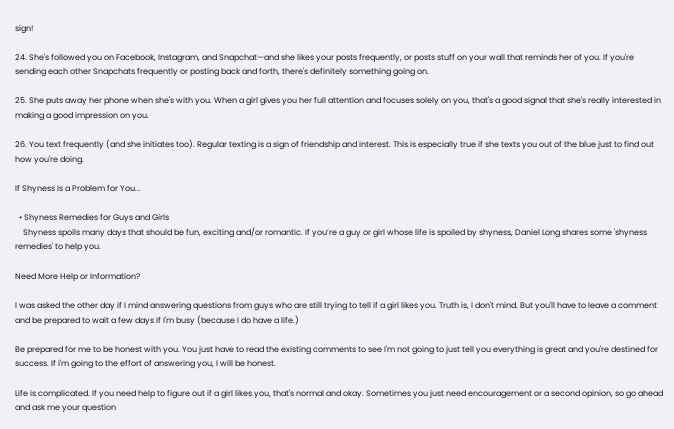sign!

24. She's followed you on Facebook, Instagram, and Snapchat—and she likes your posts frequently, or posts stuff on your wall that reminds her of you. If you're sending each other Snapchats frequently or posting back and forth, there's definitely something going on.

25. She puts away her phone when she's with you. When a girl gives you her full attention and focuses solely on you, that's a good signal that she's really interested in making a good impression on you.

26. You text frequently (and she initiates too). Regular texting is a sign of friendship and interest. This is especially true if she texts you out of the blue just to find out how you're doing.

If Shyness Is a Problem for You...

  • Shyness Remedies for Guys and Girls
    Shyness spoils many days that should be fun, exciting and/or romantic. If you’re a guy or girl whose life is spoiled by shyness, Daniel Long shares some 'shyness remedies' to help you.

Need More Help or Information?

I was asked the other day if I mind answering questions from guys who are still trying to tell if a girl likes you. Truth is, I don't mind. But you'll have to leave a comment and be prepared to wait a few days if I'm busy (because I do have a life.)

Be prepared for me to be honest with you. You just have to read the existing comments to see I'm not going to just tell you everything is great and you're destined for success. If I'm going to the effort of answering you, I will be honest.

Life is complicated. If you need help to figure out if a girl likes you, that's normal and okay. Sometimes you just need encouragement or a second opinion, so go ahead and ask me your question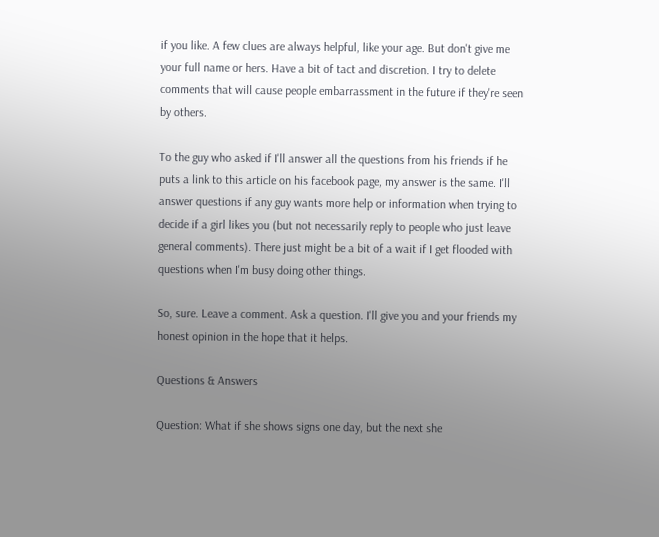if you like. A few clues are always helpful, like your age. But don't give me your full name or hers. Have a bit of tact and discretion. I try to delete comments that will cause people embarrassment in the future if they're seen by others.

To the guy who asked if I'll answer all the questions from his friends if he puts a link to this article on his facebook page, my answer is the same. I'll answer questions if any guy wants more help or information when trying to decide if a girl likes you (but not necessarily reply to people who just leave general comments). There just might be a bit of a wait if I get flooded with questions when I'm busy doing other things.

So, sure. Leave a comment. Ask a question. I'll give you and your friends my honest opinion in the hope that it helps.

Questions & Answers

Question: What if she shows signs one day, but the next she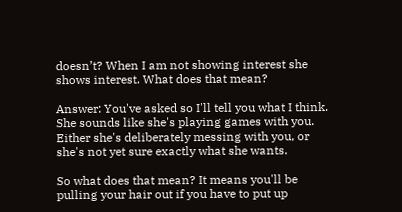doesn’t? When I am not showing interest she shows interest. What does that mean?

Answer: You've asked so I'll tell you what I think. She sounds like she's playing games with you. Either she's deliberately messing with you, or she's not yet sure exactly what she wants.

So what does that mean? It means you'll be pulling your hair out if you have to put up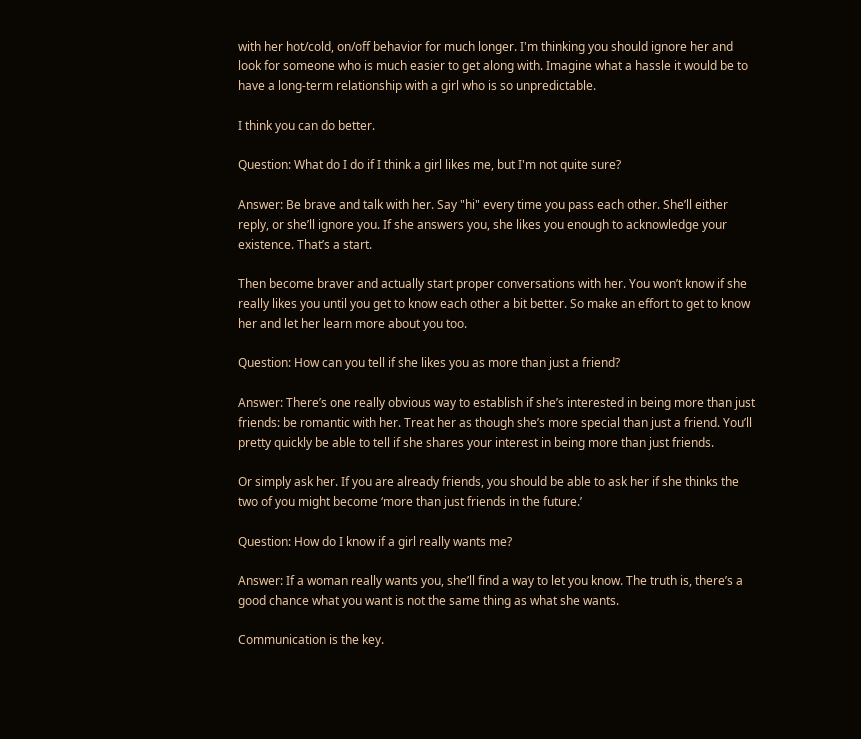with her hot/cold, on/off behavior for much longer. I'm thinking you should ignore her and look for someone who is much easier to get along with. Imagine what a hassle it would be to have a long-term relationship with a girl who is so unpredictable.

I think you can do better.

Question: What do I do if I think a girl likes me, but I'm not quite sure?

Answer: Be brave and talk with her. Say "hi" every time you pass each other. She’ll either reply, or she’ll ignore you. If she answers you, she likes you enough to acknowledge your existence. That’s a start.

Then become braver and actually start proper conversations with her. You won’t know if she really likes you until you get to know each other a bit better. So make an effort to get to know her and let her learn more about you too.

Question: How can you tell if she likes you as more than just a friend?

Answer: There’s one really obvious way to establish if she’s interested in being more than just friends: be romantic with her. Treat her as though she’s more special than just a friend. You’ll pretty quickly be able to tell if she shares your interest in being more than just friends.

Or simply ask her. If you are already friends, you should be able to ask her if she thinks the two of you might become ‘more than just friends in the future.’

Question: How do I know if a girl really wants me?

Answer: If a woman really wants you, she’ll find a way to let you know. The truth is, there’s a good chance what you want is not the same thing as what she wants.

Communication is the key.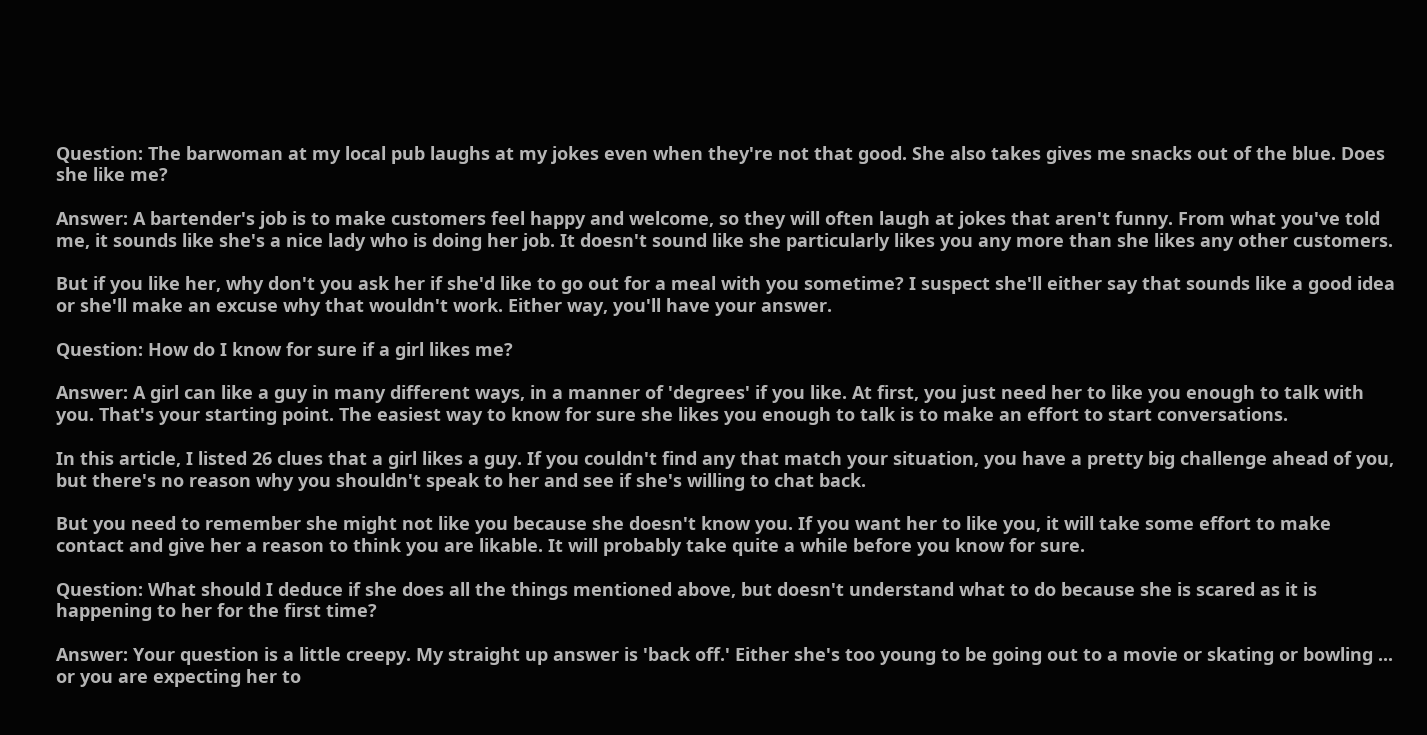Question: The barwoman at my local pub laughs at my jokes even when they're not that good. She also takes gives me snacks out of the blue. Does she like me?

Answer: A bartender's job is to make customers feel happy and welcome, so they will often laugh at jokes that aren't funny. From what you've told me, it sounds like she's a nice lady who is doing her job. It doesn't sound like she particularly likes you any more than she likes any other customers.

But if you like her, why don't you ask her if she'd like to go out for a meal with you sometime? I suspect she'll either say that sounds like a good idea or she'll make an excuse why that wouldn't work. Either way, you'll have your answer.

Question: How do I know for sure if a girl likes me?

Answer: A girl can like a guy in many different ways, in a manner of 'degrees' if you like. At first, you just need her to like you enough to talk with you. That's your starting point. The easiest way to know for sure she likes you enough to talk is to make an effort to start conversations.

In this article, I listed 26 clues that a girl likes a guy. If you couldn't find any that match your situation, you have a pretty big challenge ahead of you, but there's no reason why you shouldn't speak to her and see if she's willing to chat back.

But you need to remember she might not like you because she doesn't know you. If you want her to like you, it will take some effort to make contact and give her a reason to think you are likable. It will probably take quite a while before you know for sure.

Question: What should I deduce if she does all the things mentioned above, but doesn't understand what to do because she is scared as it is happening to her for the first time?

Answer: Your question is a little creepy. My straight up answer is 'back off.' Either she's too young to be going out to a movie or skating or bowling ... or you are expecting her to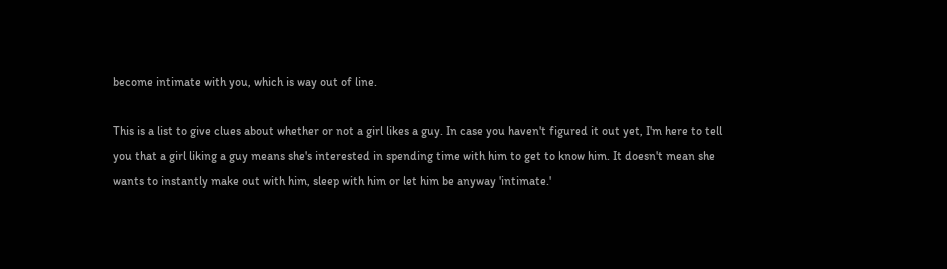become intimate with you, which is way out of line.

This is a list to give clues about whether or not a girl likes a guy. In case you haven't figured it out yet, I'm here to tell you that a girl liking a guy means she's interested in spending time with him to get to know him. It doesn't mean she wants to instantly make out with him, sleep with him or let him be anyway 'intimate.'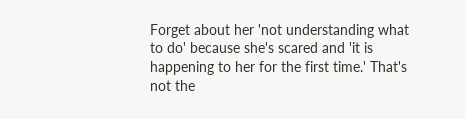Forget about her 'not understanding what to do' because she's scared and 'it is happening to her for the first time.' That's not the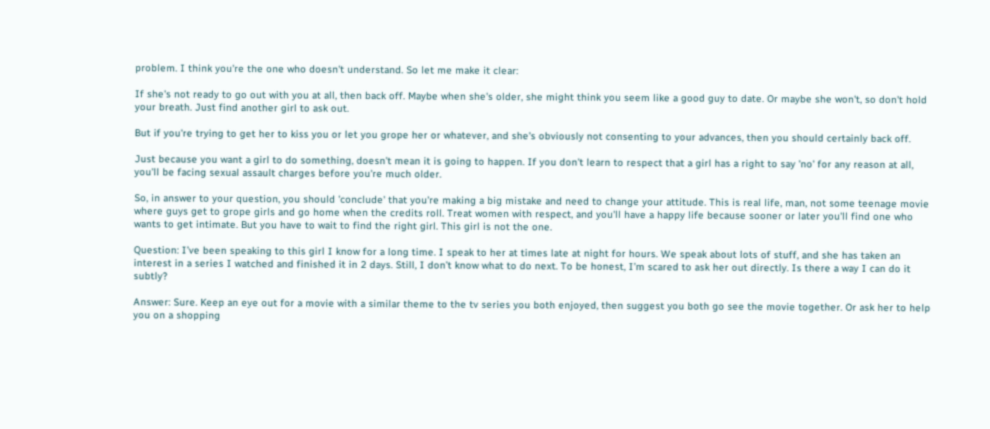problem. I think you're the one who doesn't understand. So let me make it clear:

If she's not ready to go out with you at all, then back off. Maybe when she's older, she might think you seem like a good guy to date. Or maybe she won't, so don't hold your breath. Just find another girl to ask out.

But if you're trying to get her to kiss you or let you grope her or whatever, and she's obviously not consenting to your advances, then you should certainly back off.

Just because you want a girl to do something, doesn't mean it is going to happen. If you don't learn to respect that a girl has a right to say 'no' for any reason at all, you'll be facing sexual assault charges before you're much older.

So, in answer to your question, you should 'conclude' that you're making a big mistake and need to change your attitude. This is real life, man, not some teenage movie where guys get to grope girls and go home when the credits roll. Treat women with respect, and you'll have a happy life because sooner or later you'll find one who wants to get intimate. But you have to wait to find the right girl. This girl is not the one.

Question: I’ve been speaking to this girl I know for a long time. I speak to her at times late at night for hours. We speak about lots of stuff, and she has taken an interest in a series I watched and finished it in 2 days. Still, I don’t know what to do next. To be honest, I’m scared to ask her out directly. Is there a way I can do it subtly?

Answer: Sure. Keep an eye out for a movie with a similar theme to the tv series you both enjoyed, then suggest you both go see the movie together. Or ask her to help you on a shopping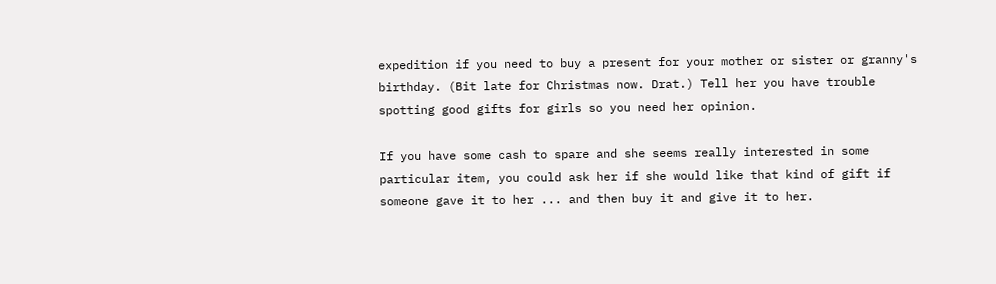expedition if you need to buy a present for your mother or sister or granny's birthday. (Bit late for Christmas now. Drat.) Tell her you have trouble spotting good gifts for girls so you need her opinion.

If you have some cash to spare and she seems really interested in some particular item, you could ask her if she would like that kind of gift if someone gave it to her ... and then buy it and give it to her.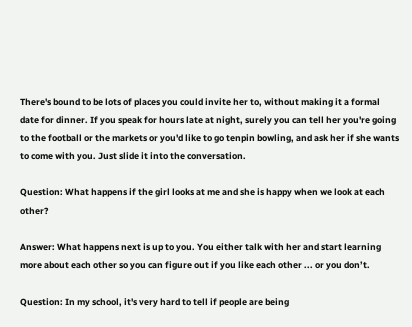There's bound to be lots of places you could invite her to, without making it a formal date for dinner. If you speak for hours late at night, surely you can tell her you're going to the football or the markets or you'd like to go tenpin bowling, and ask her if she wants to come with you. Just slide it into the conversation.

Question: What happens if the girl looks at me and she is happy when we look at each other?

Answer: What happens next is up to you. You either talk with her and start learning more about each other so you can figure out if you like each other ... or you don’t.

Question: In my school, it's very hard to tell if people are being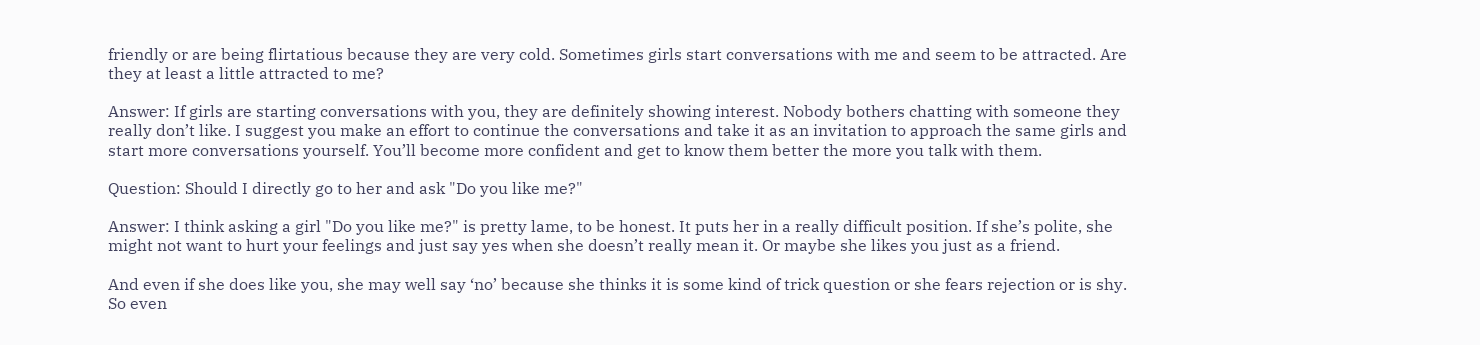friendly or are being flirtatious because they are very cold. Sometimes girls start conversations with me and seem to be attracted. Are they at least a little attracted to me?

Answer: If girls are starting conversations with you, they are definitely showing interest. Nobody bothers chatting with someone they really don’t like. I suggest you make an effort to continue the conversations and take it as an invitation to approach the same girls and start more conversations yourself. You’ll become more confident and get to know them better the more you talk with them.

Question: Should I directly go to her and ask "Do you like me?"

Answer: I think asking a girl "Do you like me?" is pretty lame, to be honest. It puts her in a really difficult position. If she’s polite, she might not want to hurt your feelings and just say yes when she doesn’t really mean it. Or maybe she likes you just as a friend.

And even if she does like you, she may well say ‘no’ because she thinks it is some kind of trick question or she fears rejection or is shy. So even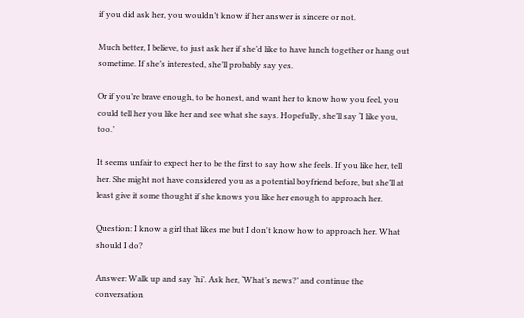if you did ask her, you wouldn’t know if her answer is sincere or not.

Much better, I believe, to just ask her if she’d like to have lunch together or hang out sometime. If she’s interested, she’ll probably say yes.

Or if you’re brave enough, to be honest, and want her to know how you feel, you could tell her you like her and see what she says. Hopefully, she’ll say ‘I like you, too.’

It seems unfair to expect her to be the first to say how she feels. If you like her, tell her. She might not have considered you as a potential boyfriend before, but she’ll at least give it some thought if she knows you like her enough to approach her.

Question: I know a girl that likes me but I don't know how to approach her. What should I do?

Answer: Walk up and say ‘hi’. Ask her, ‘What’s news?’ and continue the conversation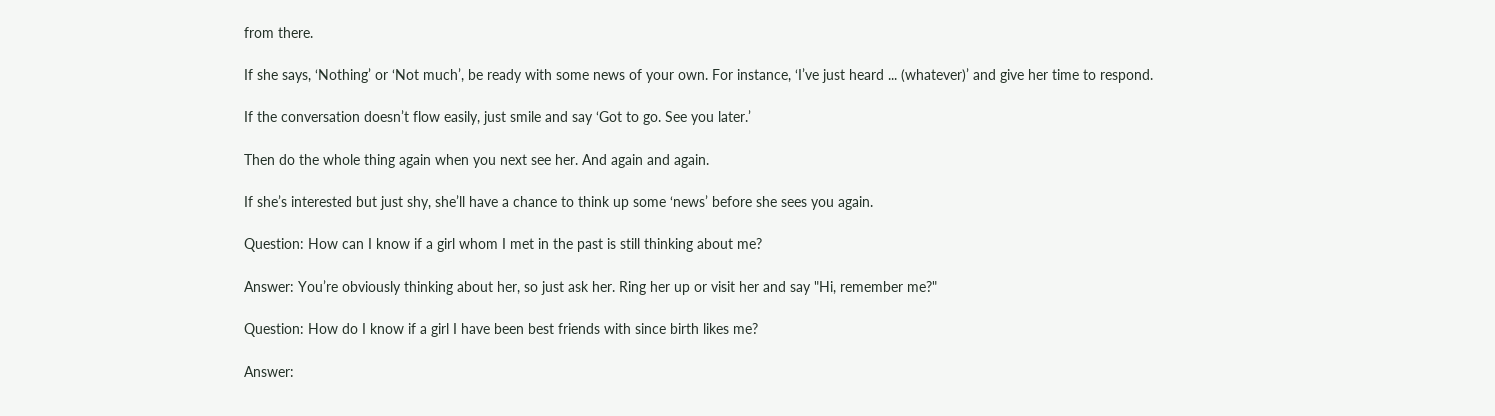from there.

If she says, ‘Nothing’ or ‘Not much’, be ready with some news of your own. For instance, ‘I’ve just heard ... (whatever)’ and give her time to respond.

If the conversation doesn’t flow easily, just smile and say ‘Got to go. See you later.’

Then do the whole thing again when you next see her. And again and again.

If she’s interested but just shy, she’ll have a chance to think up some ‘news’ before she sees you again.

Question: How can I know if a girl whom I met in the past is still thinking about me?

Answer: You’re obviously thinking about her, so just ask her. Ring her up or visit her and say "Hi, remember me?"

Question: How do I know if a girl I have been best friends with since birth likes me?

Answer: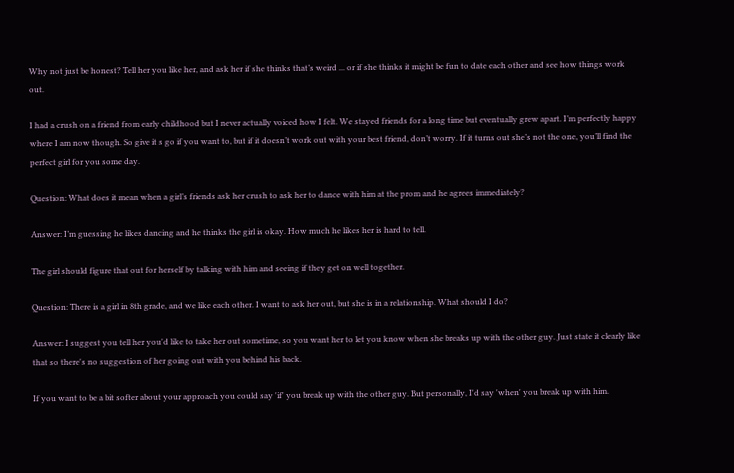Why not just be honest? Tell her you like her, and ask her if she thinks that’s weird ... or if she thinks it might be fun to date each other and see how things work out.

I had a crush on a friend from early childhood but I never actually voiced how I felt. We stayed friends for a long time but eventually grew apart. I’m perfectly happy where I am now though. So give it s go if you want to, but if it doesn’t work out with your best friend, don’t worry. If it turns out she’s not the one, you’ll find the perfect girl for you some day.

Question: What does it mean when a girl’s friends ask her crush to ask her to dance with him at the prom and he agrees immediately?

Answer: I’m guessing he likes dancing and he thinks the girl is okay. How much he likes her is hard to tell.

The girl should figure that out for herself by talking with him and seeing if they get on well together.

Question: There is a girl in 8th grade, and we like each other. I want to ask her out, but she is in a relationship. What should I do?

Answer: I suggest you tell her you'd like to take her out sometime, so you want her to let you know when she breaks up with the other guy. Just state it clearly like that so there's no suggestion of her going out with you behind his back.

If you want to be a bit softer about your approach you could say 'if' you break up with the other guy. But personally, I'd say 'when' you break up with him.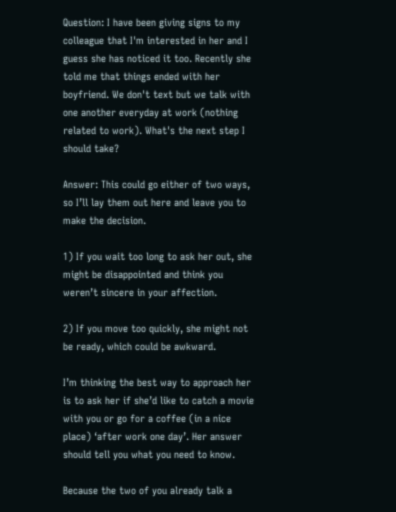Question: I have been giving signs to my colleague that I'm interested in her and I guess she has noticed it too. Recently she told me that things ended with her boyfriend. We don't text but we talk with one another everyday at work (nothing related to work). What's the next step I should take?

Answer: This could go either of two ways, so I’ll lay them out here and leave you to make the decision.

1) If you wait too long to ask her out, she might be disappointed and think you weren’t sincere in your affection.

2) If you move too quickly, she might not be ready, which could be awkward.

I’m thinking the best way to approach her is to ask her if she’d like to catch a movie with you or go for a coffee (in a nice place) ‘after work one day’. Her answer should tell you what you need to know.

Because the two of you already talk a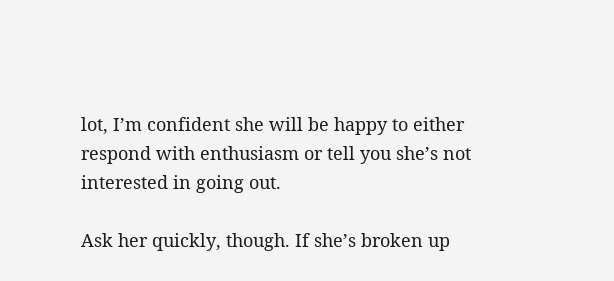lot, I’m confident she will be happy to either respond with enthusiasm or tell you she’s not interested in going out.

Ask her quickly, though. If she’s broken up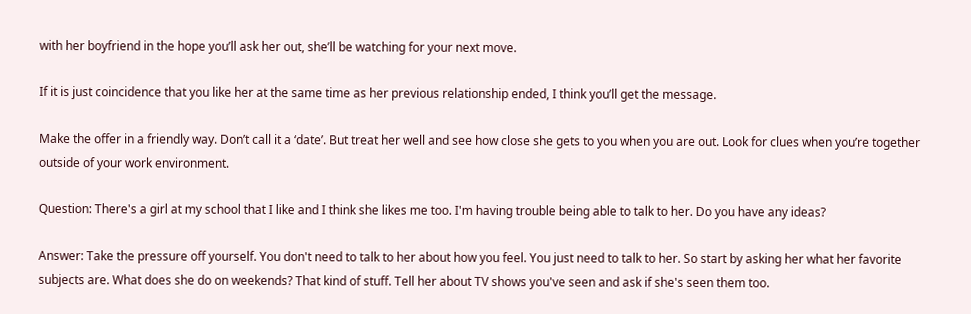with her boyfriend in the hope you’ll ask her out, she’ll be watching for your next move.

If it is just coincidence that you like her at the same time as her previous relationship ended, I think you’ll get the message.

Make the offer in a friendly way. Don’t call it a ‘date’. But treat her well and see how close she gets to you when you are out. Look for clues when you’re together outside of your work environment.

Question: There's a girl at my school that I like and I think she likes me too. I'm having trouble being able to talk to her. Do you have any ideas?

Answer: Take the pressure off yourself. You don't need to talk to her about how you feel. You just need to talk to her. So start by asking her what her favorite subjects are. What does she do on weekends? That kind of stuff. Tell her about TV shows you've seen and ask if she's seen them too.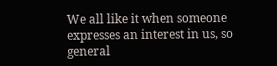We all like it when someone expresses an interest in us, so general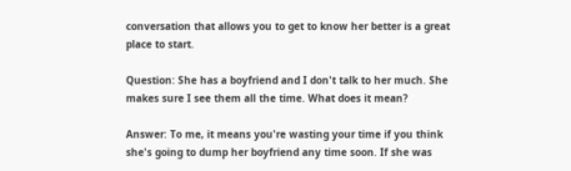conversation that allows you to get to know her better is a great place to start.

Question: She has a boyfriend and I don't talk to her much. She makes sure I see them all the time. What does it mean?

Answer: To me, it means you're wasting your time if you think she's going to dump her boyfriend any time soon. If she was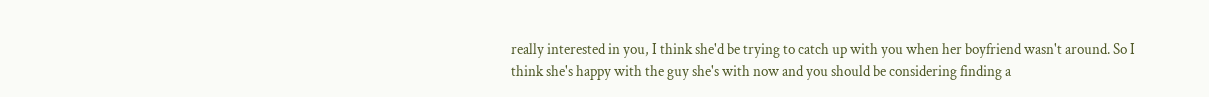really interested in you, I think she'd be trying to catch up with you when her boyfriend wasn't around. So I think she's happy with the guy she's with now and you should be considering finding a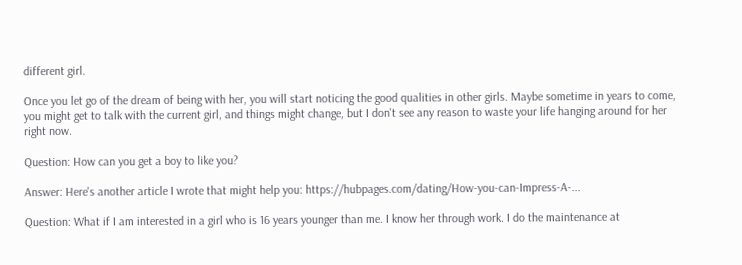different girl.

Once you let go of the dream of being with her, you will start noticing the good qualities in other girls. Maybe sometime in years to come, you might get to talk with the current girl, and things might change, but I don't see any reason to waste your life hanging around for her right now.

Question: How can you get a boy to like you?

Answer: Here's another article I wrote that might help you: https://hubpages.com/dating/How-you-can-Impress-A-...

Question: What if I am interested in a girl who is 16 years younger than me. I know her through work. I do the maintenance at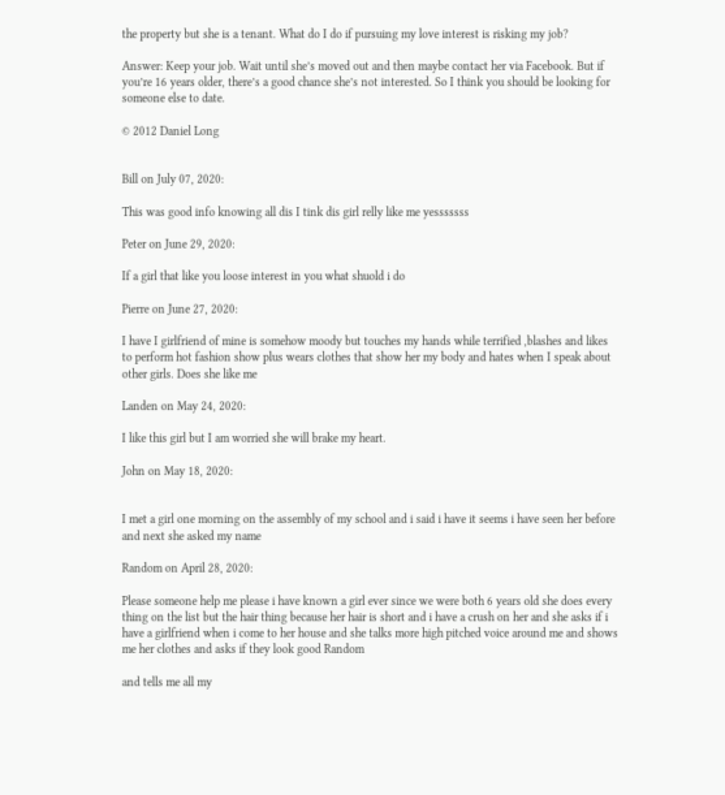the property but she is a tenant. What do I do if pursuing my love interest is risking my job?

Answer: Keep your job. Wait until she’s moved out and then maybe contact her via Facebook. But if you’re 16 years older, there’s a good chance she’s not interested. So I think you should be looking for someone else to date.

© 2012 Daniel Long


Bill on July 07, 2020:

This was good info knowing all dis I tink dis girl relly like me yesssssss

Peter on June 29, 2020:

If a girl that like you loose interest in you what shuold i do

Pierre on June 27, 2020:

I have I girlfriend of mine is somehow moody but touches my hands while terrified ,blashes and likes to perform hot fashion show plus wears clothes that show her my body and hates when I speak about other girls. Does she like me

Landen on May 24, 2020:

I like this girl but I am worried she will brake my heart.

John on May 18, 2020:


I met a girl one morning on the assembly of my school and i said i have it seems i have seen her before and next she asked my name

Random on April 28, 2020:

Please someone help me please i have known a girl ever since we were both 6 years old she does every thing on the list but the hair thing because her hair is short and i have a crush on her and she asks if i have a girlfriend when i come to her house and she talks more high pitched voice around me and shows me her clothes and asks if they look good Random

and tells me all my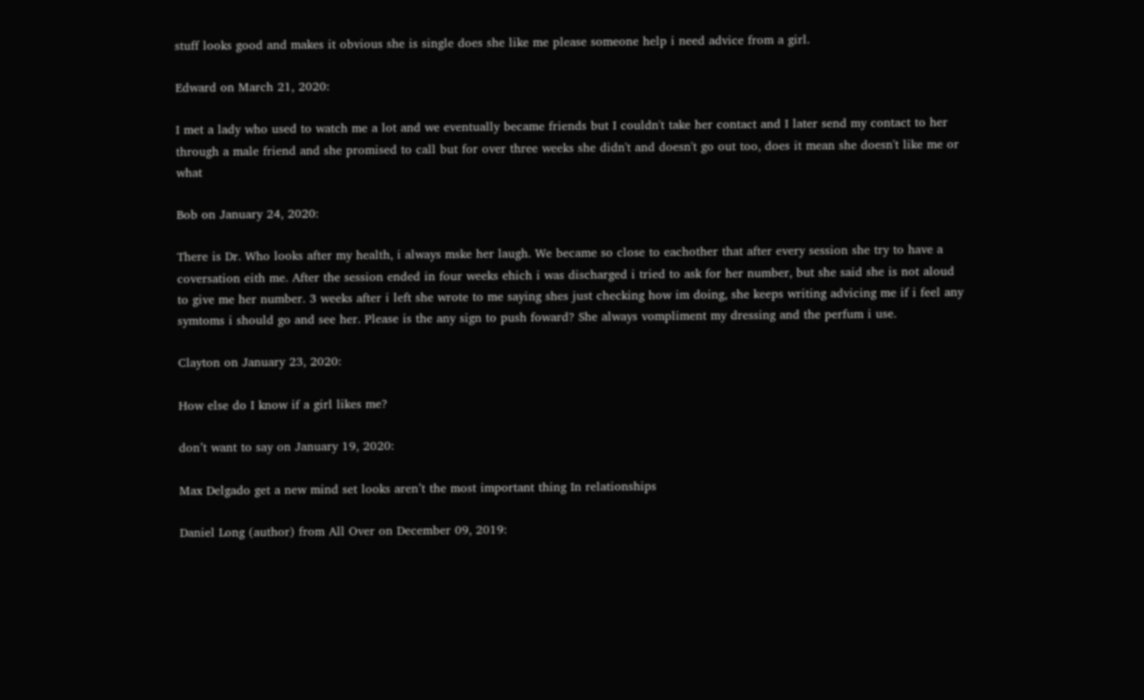stuff looks good and makes it obvious she is single does she like me please someone help i need advice from a girl.

Edward on March 21, 2020:

I met a lady who used to watch me a lot and we eventually became friends but I couldn't take her contact and I later send my contact to her through a male friend and she promised to call but for over three weeks she didn't and doesn't go out too, does it mean she doesn't like me or what

Bob on January 24, 2020:

There is Dr. Who looks after my health, i always mske her laugh. We became so close to eachother that after every session she try to have a coversation eith me. After the session ended in four weeks ehich i was discharged i tried to ask for her number, but she said she is not aloud to give me her number. 3 weeks after i left she wrote to me saying shes just checking how im doing, she keeps writing advicing me if i feel any symtoms i should go and see her. Please is the any sign to push foward? She always vompliment my dressing and the perfum i use.

Clayton on January 23, 2020:

How else do I know if a girl likes me?

don’t want to say on January 19, 2020:

Max Delgado get a new mind set looks aren’t the most important thing In relationships

Daniel Long (author) from All Over on December 09, 2019: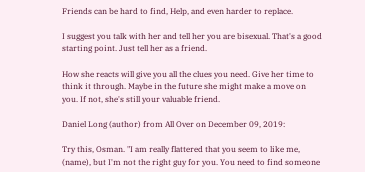Friends can be hard to find, Help, and even harder to replace.

I suggest you talk with her and tell her you are bisexual. That's a good starting point. Just tell her as a friend.

How she reacts will give you all the clues you need. Give her time to think it through. Maybe in the future she might make a move on you. If not, she's still your valuable friend.

Daniel Long (author) from All Over on December 09, 2019:

Try this, Osman. "I am really flattered that you seem to like me, (name), but I'm not the right guy for you. You need to find someone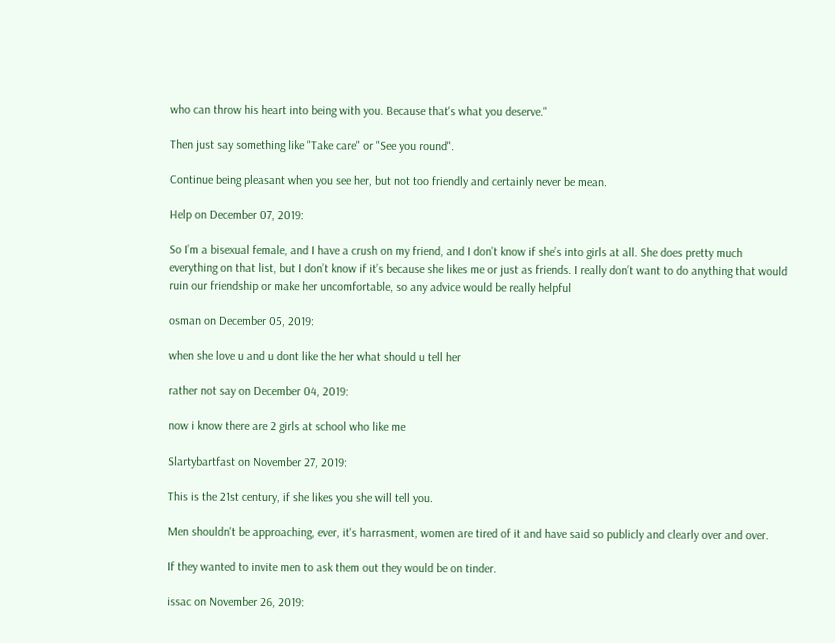who can throw his heart into being with you. Because that's what you deserve."

Then just say something like "Take care" or "See you round".

Continue being pleasant when you see her, but not too friendly and certainly never be mean.

Help on December 07, 2019:

So I’m a bisexual female, and I have a crush on my friend, and I don’t know if she’s into girls at all. She does pretty much everything on that list, but I don’t know if it’s because she likes me or just as friends. I really don’t want to do anything that would ruin our friendship or make her uncomfortable, so any advice would be really helpful

osman on December 05, 2019:

when she love u and u dont like the her what should u tell her

rather not say on December 04, 2019:

now i know there are 2 girls at school who like me

Slartybartfast on November 27, 2019:

This is the 21st century, if she likes you she will tell you.

Men shouldn't be approaching, ever, it's harrasment, women are tired of it and have said so publicly and clearly over and over.

If they wanted to invite men to ask them out they would be on tinder.

issac on November 26, 2019: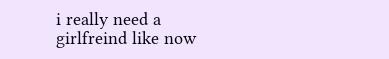i really need a girlfreind like now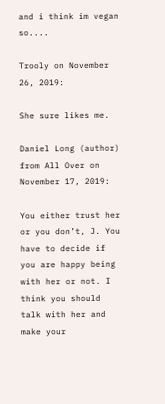and i think im vegan so....

Trooly on November 26, 2019:

She sure likes me.

Daniel Long (author) from All Over on November 17, 2019:

You either trust her or you don’t, J. You have to decide if you are happy being with her or not. I think you should talk with her and make your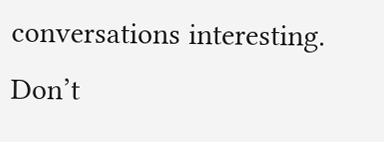conversations interesting. Don’t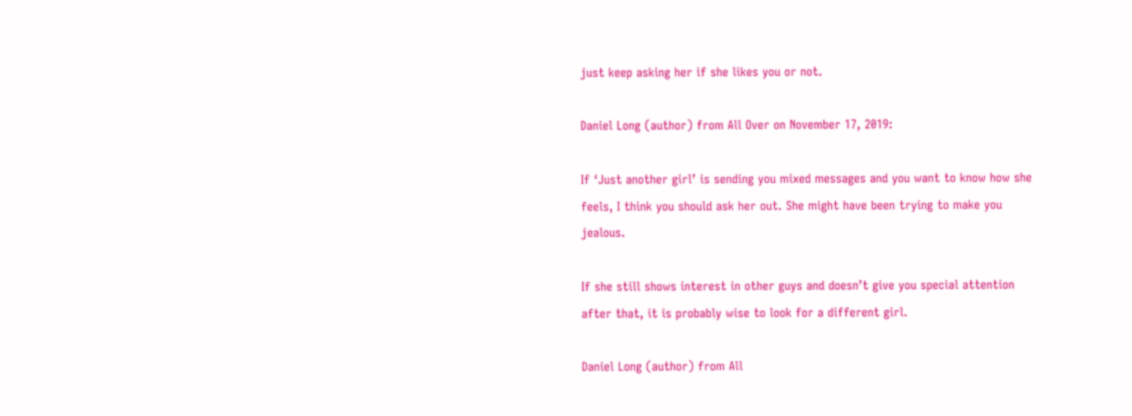just keep asking her if she likes you or not.

Daniel Long (author) from All Over on November 17, 2019:

If ‘Just another girl’ is sending you mixed messages and you want to know how she feels, I think you should ask her out. She might have been trying to make you jealous.

If she still shows interest in other guys and doesn’t give you special attention after that, it is probably wise to look for a different girl.

Daniel Long (author) from All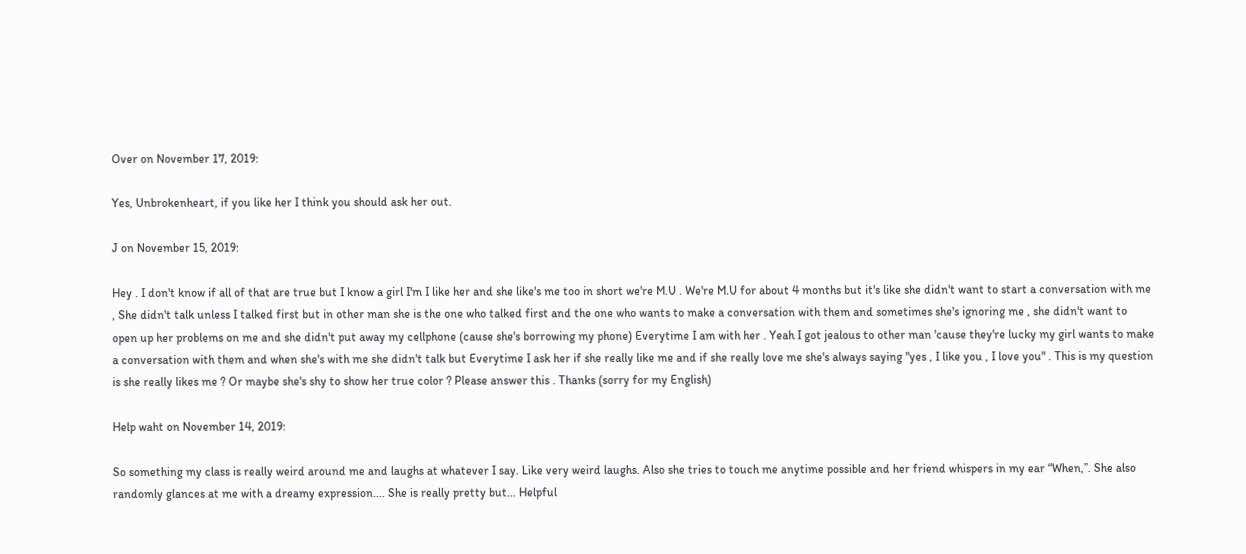Over on November 17, 2019:

Yes, Unbrokenheart, if you like her I think you should ask her out.

J on November 15, 2019:

Hey . I don't know if all of that are true but I know a girl I'm I like her and she like's me too in short we're M.U . We're M.U for about 4 months but it's like she didn't want to start a conversation with me , She didn't talk unless I talked first but in other man she is the one who talked first and the one who wants to make a conversation with them and sometimes she's ignoring me , she didn't want to open up her problems on me and she didn't put away my cellphone (cause she's borrowing my phone) Everytime I am with her . Yeah I got jealous to other man 'cause they're lucky my girl wants to make a conversation with them and when she's with me she didn't talk but Everytime I ask her if she really like me and if she really love me she's always saying "yes , I like you , I love you" . This is my question is she really likes me ? Or maybe she's shy to show her true color ? Please answer this . Thanks (sorry for my English)

Help waht on November 14, 2019:

So something my class is really weird around me and laughs at whatever I say. Like very weird laughs. Also she tries to touch me anytime possible and her friend whispers in my ear “When,”. She also randomly glances at me with a dreamy expression.... She is really pretty but... Helpful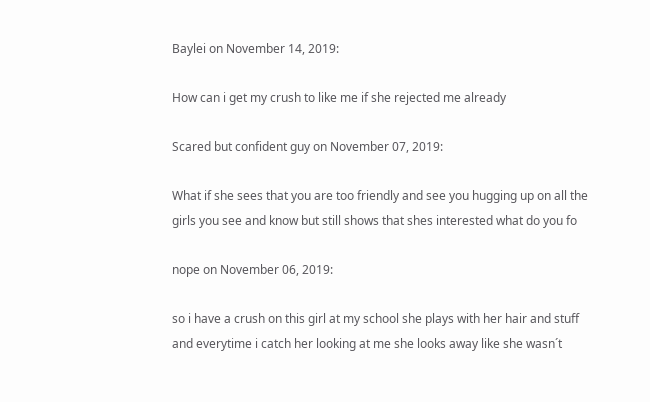Baylei on November 14, 2019:

How can i get my crush to like me if she rejected me already

Scared but confident guy on November 07, 2019:

What if she sees that you are too friendly and see you hugging up on all the girls you see and know but still shows that shes interested what do you fo

nope on November 06, 2019:

so i have a crush on this girl at my school she plays with her hair and stuff and everytime i catch her looking at me she looks away like she wasn´t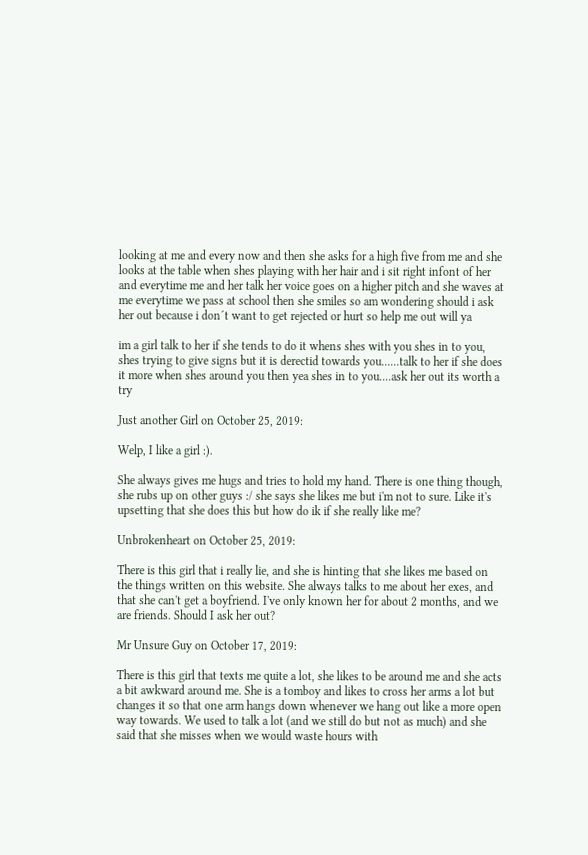looking at me and every now and then she asks for a high five from me and she looks at the table when shes playing with her hair and i sit right infont of her and everytime me and her talk her voice goes on a higher pitch and she waves at me everytime we pass at school then she smiles so am wondering should i ask her out because i don´t want to get rejected or hurt so help me out will ya

im a girl talk to her if she tends to do it whens shes with you shes in to you, shes trying to give signs but it is derectid towards you......talk to her if she does it more when shes around you then yea shes in to you....ask her out its worth a try

Just another Girl on October 25, 2019:

Welp, I like a girl :).

She always gives me hugs and tries to hold my hand. There is one thing though, she rubs up on other guys :/ she says she likes me but i'm not to sure. Like it's upsetting that she does this but how do ik if she really like me?

Unbrokenheart on October 25, 2019:

There is this girl that i really lie, and she is hinting that she likes me based on the things written on this website. She always talks to me about her exes, and that she can't get a boyfriend. I've only known her for about 2 months, and we are friends. Should I ask her out?

Mr Unsure Guy on October 17, 2019:

There is this girl that texts me quite a lot, she likes to be around me and she acts a bit awkward around me. She is a tomboy and likes to cross her arms a lot but changes it so that one arm hangs down whenever we hang out like a more open way towards. We used to talk a lot (and we still do but not as much) and she said that she misses when we would waste hours with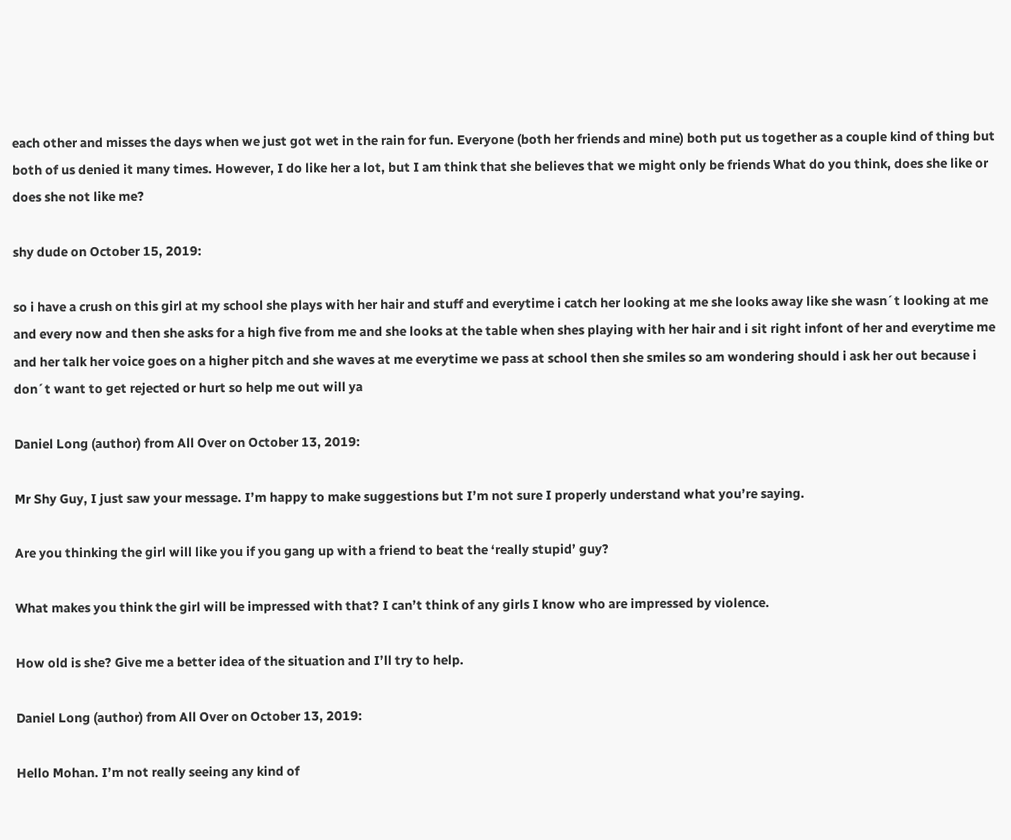each other and misses the days when we just got wet in the rain for fun. Everyone (both her friends and mine) both put us together as a couple kind of thing but both of us denied it many times. However, I do like her a lot, but I am think that she believes that we might only be friends What do you think, does she like or does she not like me?

shy dude on October 15, 2019:

so i have a crush on this girl at my school she plays with her hair and stuff and everytime i catch her looking at me she looks away like she wasn´t looking at me and every now and then she asks for a high five from me and she looks at the table when shes playing with her hair and i sit right infont of her and everytime me and her talk her voice goes on a higher pitch and she waves at me everytime we pass at school then she smiles so am wondering should i ask her out because i don´t want to get rejected or hurt so help me out will ya

Daniel Long (author) from All Over on October 13, 2019:

Mr Shy Guy, I just saw your message. I’m happy to make suggestions but I’m not sure I properly understand what you’re saying.

Are you thinking the girl will like you if you gang up with a friend to beat the ‘really stupid’ guy?

What makes you think the girl will be impressed with that? I can’t think of any girls I know who are impressed by violence.

How old is she? Give me a better idea of the situation and I’ll try to help.

Daniel Long (author) from All Over on October 13, 2019:

Hello Mohan. I’m not really seeing any kind of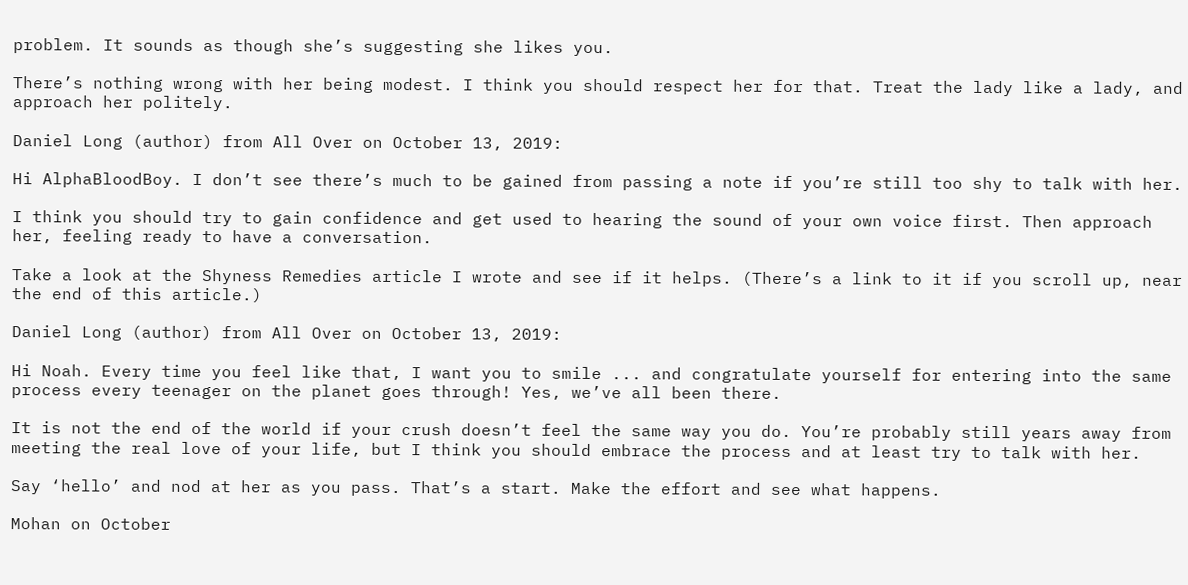problem. It sounds as though she’s suggesting she likes you.

There’s nothing wrong with her being modest. I think you should respect her for that. Treat the lady like a lady, and approach her politely.

Daniel Long (author) from All Over on October 13, 2019:

Hi AlphaBloodBoy. I don’t see there’s much to be gained from passing a note if you’re still too shy to talk with her.

I think you should try to gain confidence and get used to hearing the sound of your own voice first. Then approach her, feeling ready to have a conversation.

Take a look at the Shyness Remedies article I wrote and see if it helps. (There’s a link to it if you scroll up, near the end of this article.)

Daniel Long (author) from All Over on October 13, 2019:

Hi Noah. Every time you feel like that, I want you to smile ... and congratulate yourself for entering into the same process every teenager on the planet goes through! Yes, we’ve all been there.

It is not the end of the world if your crush doesn’t feel the same way you do. You’re probably still years away from meeting the real love of your life, but I think you should embrace the process and at least try to talk with her.

Say ‘hello’ and nod at her as you pass. That’s a start. Make the effort and see what happens.

Mohan on October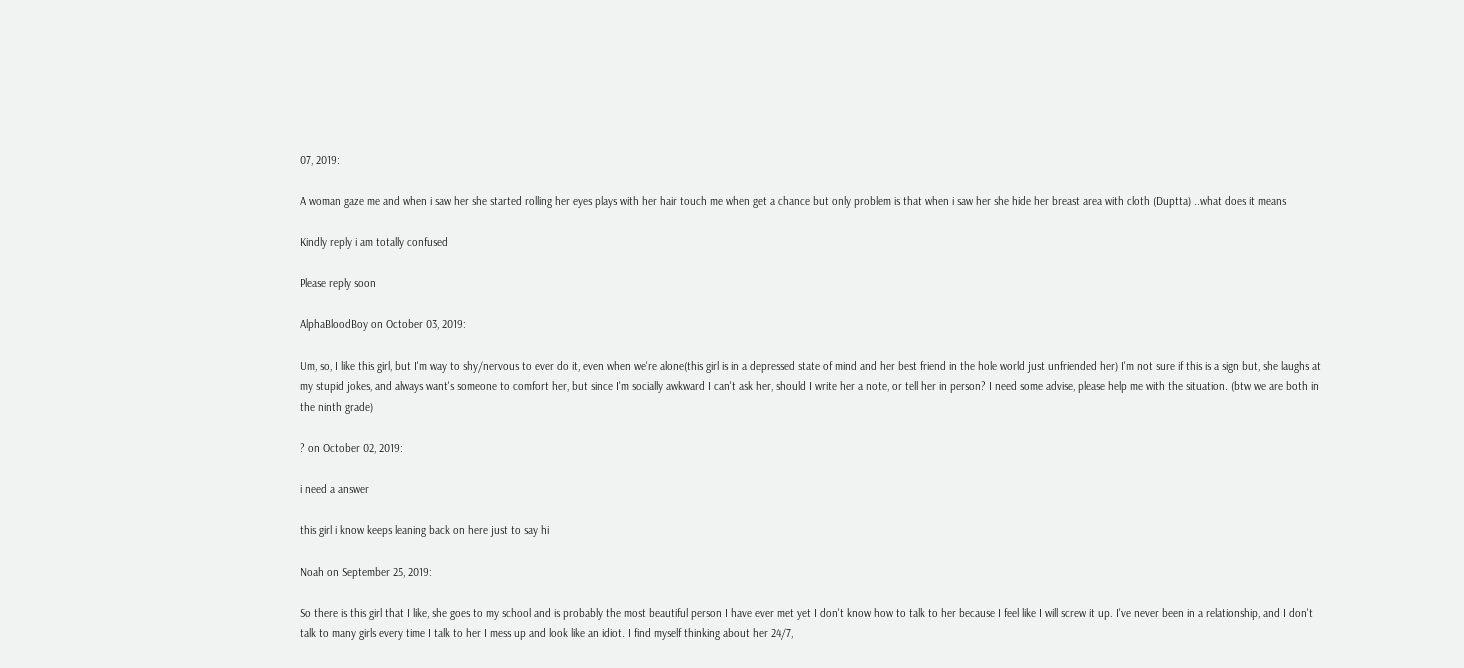07, 2019:

A woman gaze me and when i saw her she started rolling her eyes plays with her hair touch me when get a chance but only problem is that when i saw her she hide her breast area with cloth (Duptta) ..what does it means

Kindly reply i am totally confused

Please reply soon

AlphaBloodBoy on October 03, 2019:

Um, so, I like this girl, but I'm way to shy/nervous to ever do it, even when we're alone(this girl is in a depressed state of mind and her best friend in the hole world just unfriended her) I'm not sure if this is a sign but, she laughs at my stupid jokes, and always want's someone to comfort her, but since I'm socially awkward I can't ask her, should I write her a note, or tell her in person? I need some advise, please help me with the situation. (btw we are both in the ninth grade)

? on October 02, 2019:

i need a answer

this girl i know keeps leaning back on here just to say hi

Noah on September 25, 2019:

So there is this girl that I like, she goes to my school and is probably the most beautiful person I have ever met yet I don't know how to talk to her because I feel like I will screw it up. I've never been in a relationship, and I don't talk to many girls every time I talk to her I mess up and look like an idiot. I find myself thinking about her 24/7,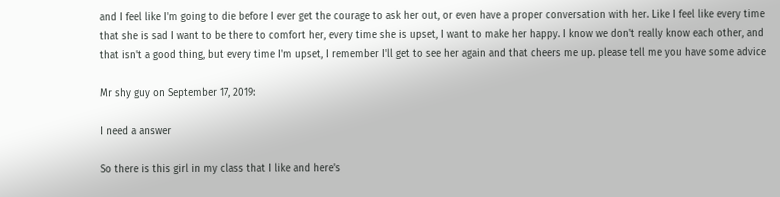and I feel like I'm going to die before I ever get the courage to ask her out, or even have a proper conversation with her. Like I feel like every time that she is sad I want to be there to comfort her, every time she is upset, I want to make her happy. I know we don't really know each other, and that isn't a good thing, but every time I'm upset, I remember I'll get to see her again and that cheers me up. please tell me you have some advice

Mr shy guy on September 17, 2019:

I need a answer

So there is this girl in my class that I like and here's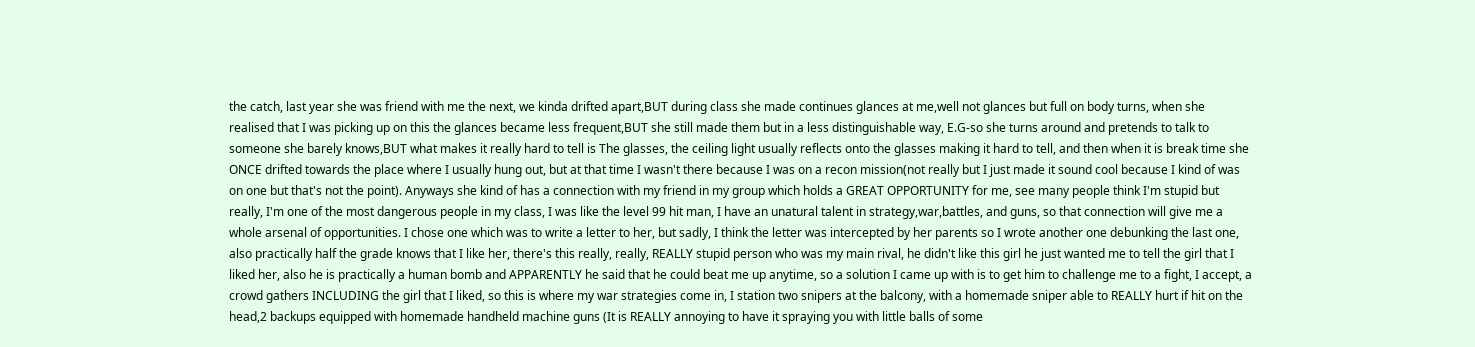the catch, last year she was friend with me the next, we kinda drifted apart,BUT during class she made continues glances at me,well not glances but full on body turns, when she realised that I was picking up on this the glances became less frequent,BUT she still made them but in a less distinguishable way, E.G-so she turns around and pretends to talk to someone she barely knows,BUT what makes it really hard to tell is The glasses, the ceiling light usually reflects onto the glasses making it hard to tell, and then when it is break time she ONCE drifted towards the place where I usually hung out, but at that time I wasn't there because I was on a recon mission(not really but I just made it sound cool because I kind of was on one but that's not the point). Anyways she kind of has a connection with my friend in my group which holds a GREAT OPPORTUNITY for me, see many people think I'm stupid but really, I'm one of the most dangerous people in my class, I was like the level 99 hit man, I have an unatural talent in strategy,war,battles, and guns, so that connection will give me a whole arsenal of opportunities. I chose one which was to write a letter to her, but sadly, I think the letter was intercepted by her parents so I wrote another one debunking the last one, also practically half the grade knows that I like her, there's this really, really, REALLY stupid person who was my main rival, he didn't like this girl he just wanted me to tell the girl that I liked her, also he is practically a human bomb and APPARENTLY he said that he could beat me up anytime, so a solution I came up with is to get him to challenge me to a fight, I accept, a crowd gathers INCLUDING the girl that I liked, so this is where my war strategies come in, I station two snipers at the balcony, with a homemade sniper able to REALLY hurt if hit on the head,2 backups equipped with homemade handheld machine guns (It is REALLY annoying to have it spraying you with little balls of some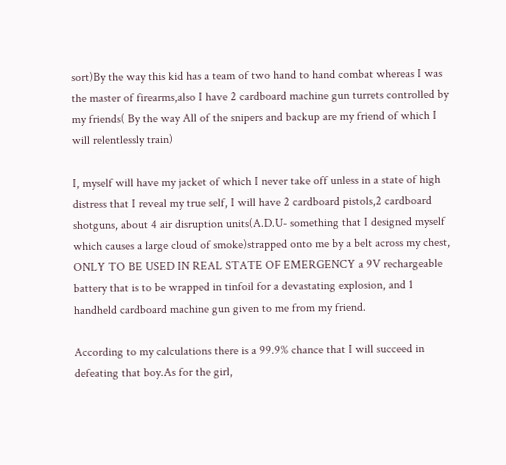sort)By the way this kid has a team of two hand to hand combat whereas I was the master of firearms,also I have 2 cardboard machine gun turrets controlled by my friends( By the way All of the snipers and backup are my friend of which I will relentlessly train)

I, myself will have my jacket of which I never take off unless in a state of high distress that I reveal my true self, I will have 2 cardboard pistols,2 cardboard shotguns, about 4 air disruption units(A.D.U- something that I designed myself which causes a large cloud of smoke)strapped onto me by a belt across my chest, ONLY TO BE USED IN REAL STATE OF EMERGENCY a 9V rechargeable battery that is to be wrapped in tinfoil for a devastating explosion, and 1 handheld cardboard machine gun given to me from my friend.

According to my calculations there is a 99.9% chance that I will succeed in defeating that boy.As for the girl,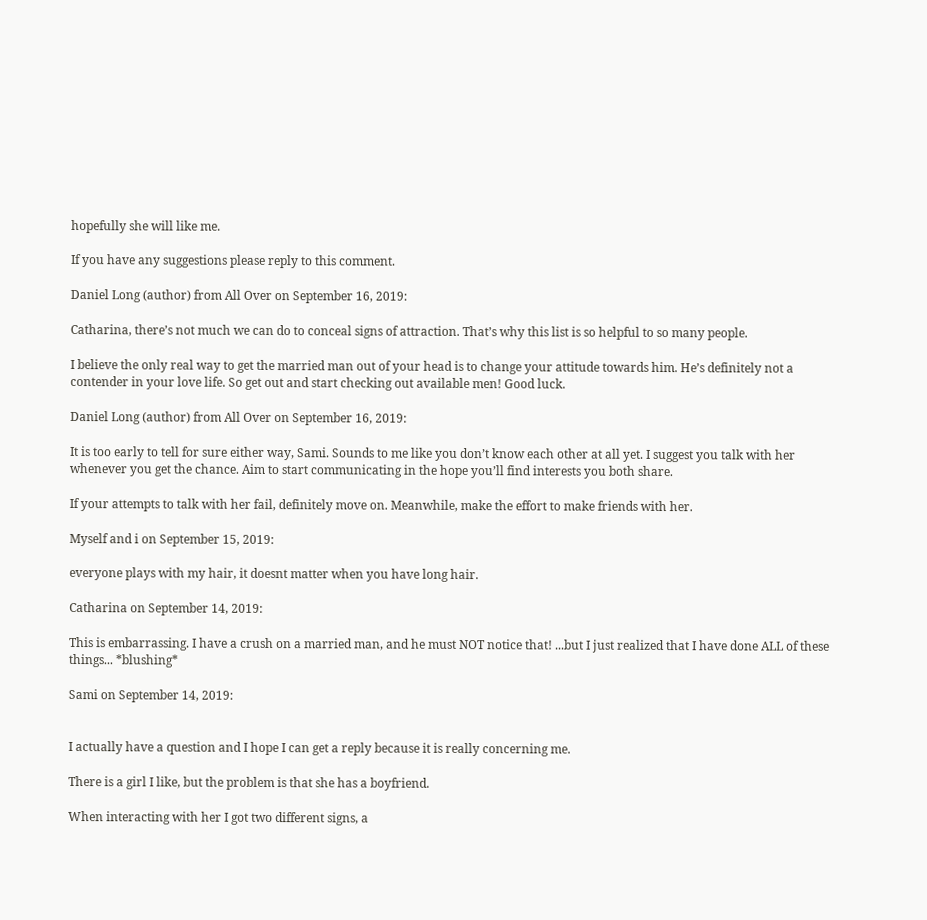hopefully she will like me.

If you have any suggestions please reply to this comment.

Daniel Long (author) from All Over on September 16, 2019:

Catharina, there’s not much we can do to conceal signs of attraction. That’s why this list is so helpful to so many people.

I believe the only real way to get the married man out of your head is to change your attitude towards him. He’s definitely not a contender in your love life. So get out and start checking out available men! Good luck.

Daniel Long (author) from All Over on September 16, 2019:

It is too early to tell for sure either way, Sami. Sounds to me like you don’t know each other at all yet. I suggest you talk with her whenever you get the chance. Aim to start communicating in the hope you’ll find interests you both share.

If your attempts to talk with her fail, definitely move on. Meanwhile, make the effort to make friends with her.

Myself and i on September 15, 2019:

everyone plays with my hair, it doesnt matter when you have long hair.

Catharina on September 14, 2019:

This is embarrassing. I have a crush on a married man, and he must NOT notice that! ...but I just realized that I have done ALL of these things... *blushing*

Sami on September 14, 2019:


I actually have a question and I hope I can get a reply because it is really concerning me.

There is a girl I like, but the problem is that she has a boyfriend.

When interacting with her I got two different signs, a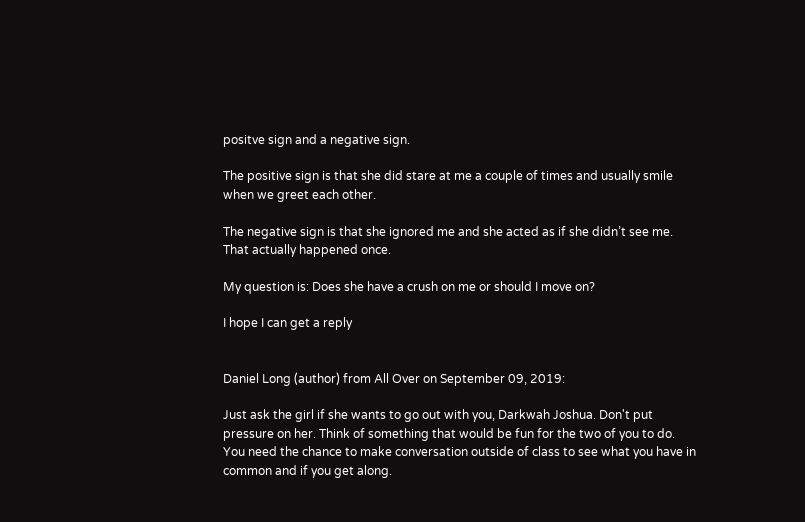positve sign and a negative sign.

The positive sign is that she did stare at me a couple of times and usually smile when we greet each other.

The negative sign is that she ignored me and she acted as if she didn’t see me. That actually happened once.

My question is: Does she have a crush on me or should I move on?

I hope I can get a reply


Daniel Long (author) from All Over on September 09, 2019:

Just ask the girl if she wants to go out with you, Darkwah Joshua. Don't put pressure on her. Think of something that would be fun for the two of you to do. You need the chance to make conversation outside of class to see what you have in common and if you get along.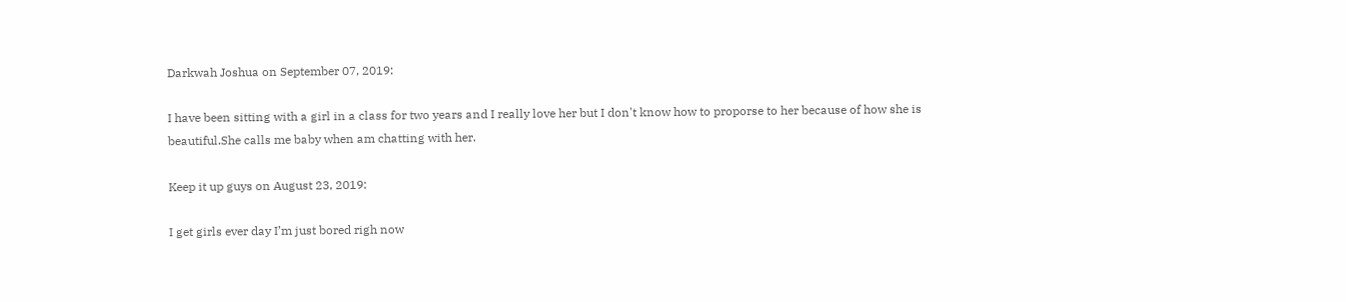Darkwah Joshua on September 07, 2019:

I have been sitting with a girl in a class for two years and I really love her but I don't know how to proporse to her because of how she is beautiful.She calls me baby when am chatting with her.

Keep it up guys on August 23, 2019:

I get girls ever day I’m just bored righ now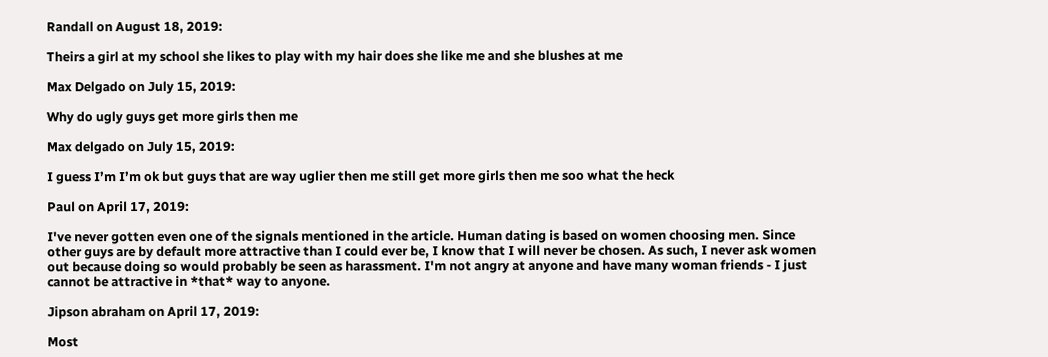Randall on August 18, 2019:

Theirs a girl at my school she likes to play with my hair does she like me and she blushes at me

Max Delgado on July 15, 2019:

Why do ugly guys get more girls then me

Max delgado on July 15, 2019:

I guess I’m I’m ok but guys that are way uglier then me still get more girls then me soo what the heck

Paul on April 17, 2019:

I've never gotten even one of the signals mentioned in the article. Human dating is based on women choosing men. Since other guys are by default more attractive than I could ever be, I know that I will never be chosen. As such, I never ask women out because doing so would probably be seen as harassment. I'm not angry at anyone and have many woman friends - I just cannot be attractive in *that* way to anyone.

Jipson abraham on April 17, 2019:

Most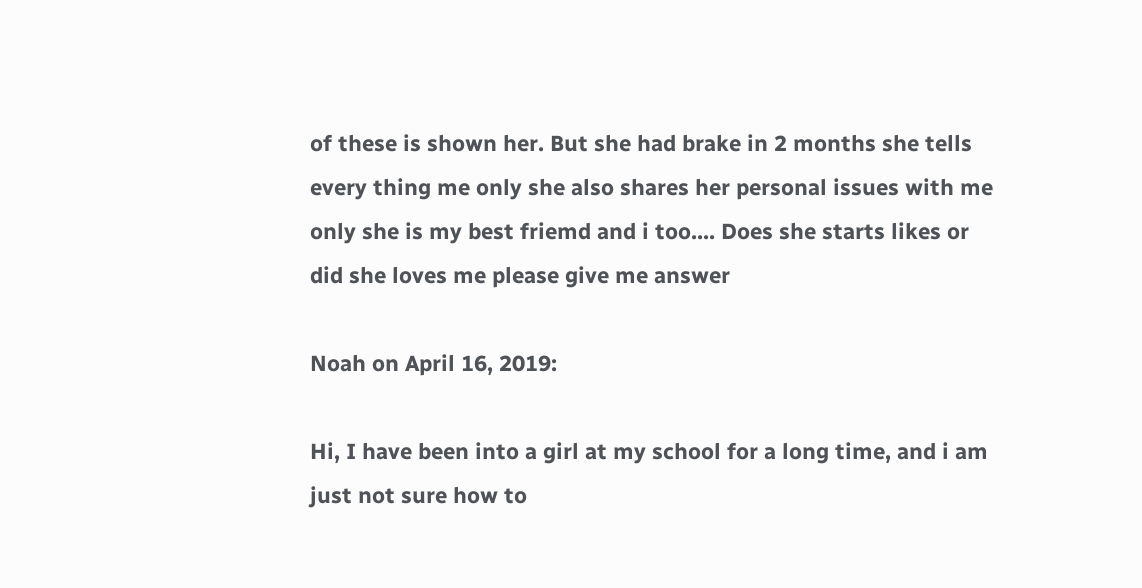of these is shown her. But she had brake in 2 months she tells every thing me only she also shares her personal issues with me only she is my best friemd and i too.... Does she starts likes or did she loves me please give me answer

Noah on April 16, 2019:

Hi, I have been into a girl at my school for a long time, and i am just not sure how to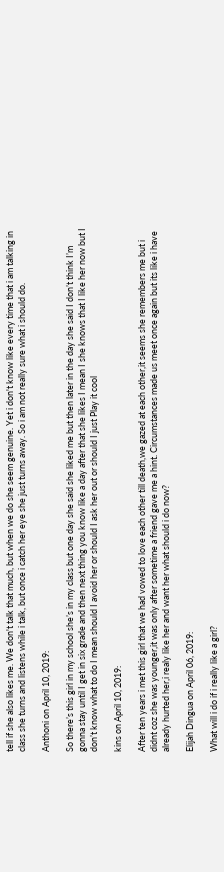tell if she also likes me. We don't talk that much, but when we do she seem genuine. Yet i don't know like every time that i am talking in class she turns and listens while i talk, but once i catch her eye she just turns away. So i am not really sure what i should do.

Anthoni on April 10, 2019:

So there’s this girl in my school she’s in my class but one day she said she liked me but then later in the day she said I don’t think I’m gonna stay until I get in six grade and then next thing you know like a day after that she likes I mean I she knows that I like her now but I don’t know what to do I mean should I avoid her or should I ask her out or should I just Play it cool

kins on April 10, 2019:

After ten years i met this girl that we had vowed to love each other till death,we gazed at each other,it seems she remembers me but i didnt coz she was younger,it was only after sometime a friend gave me a hint. Circumstances made us meet once again but its like i have already hurted her,i realy like her and want her what should i do now?

Elijah Dingua on April 06, 2019:

What will i do if i really like a girl?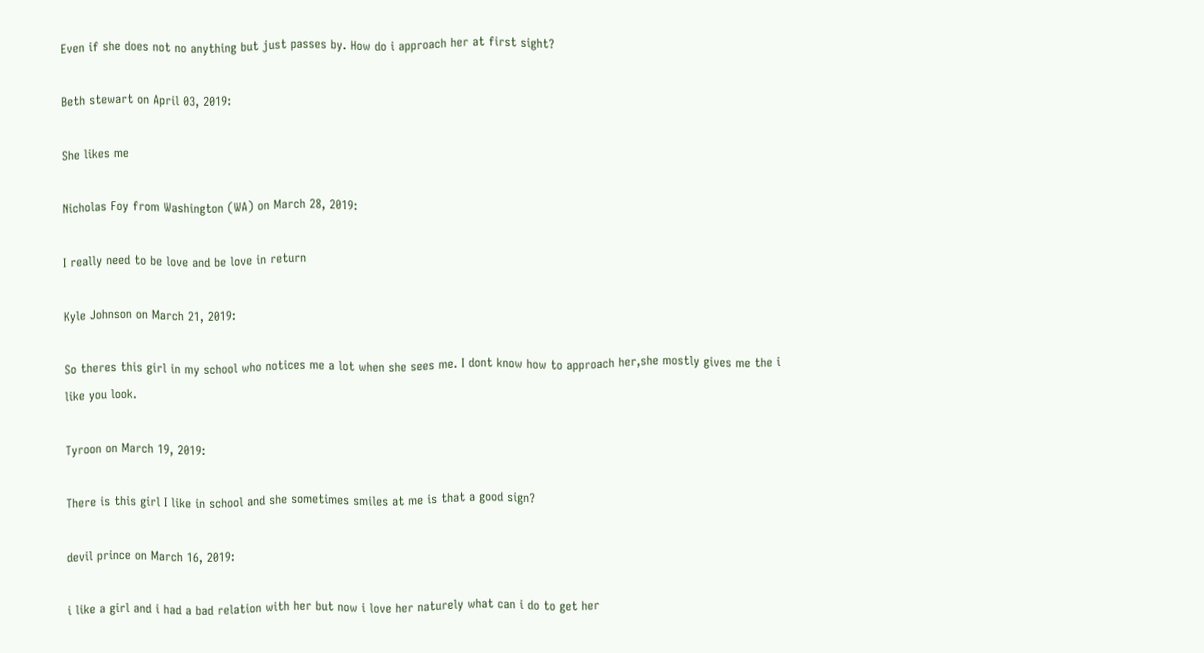Even if she does not no anything but just passes by. How do i approach her at first sight?

Beth stewart on April 03, 2019:

She likes me

Nicholas Foy from Washington (WA) on March 28, 2019:

I really need to be love and be love in return

Kyle Johnson on March 21, 2019:

So theres this girl in my school who notices me a lot when she sees me. I dont know how to approach her,she mostly gives me the i like you look.

Tyroon on March 19, 2019:

There is this girl I like in school and she sometimes smiles at me is that a good sign?

devil prince on March 16, 2019:

i like a girl and i had a bad relation with her but now i love her naturely what can i do to get her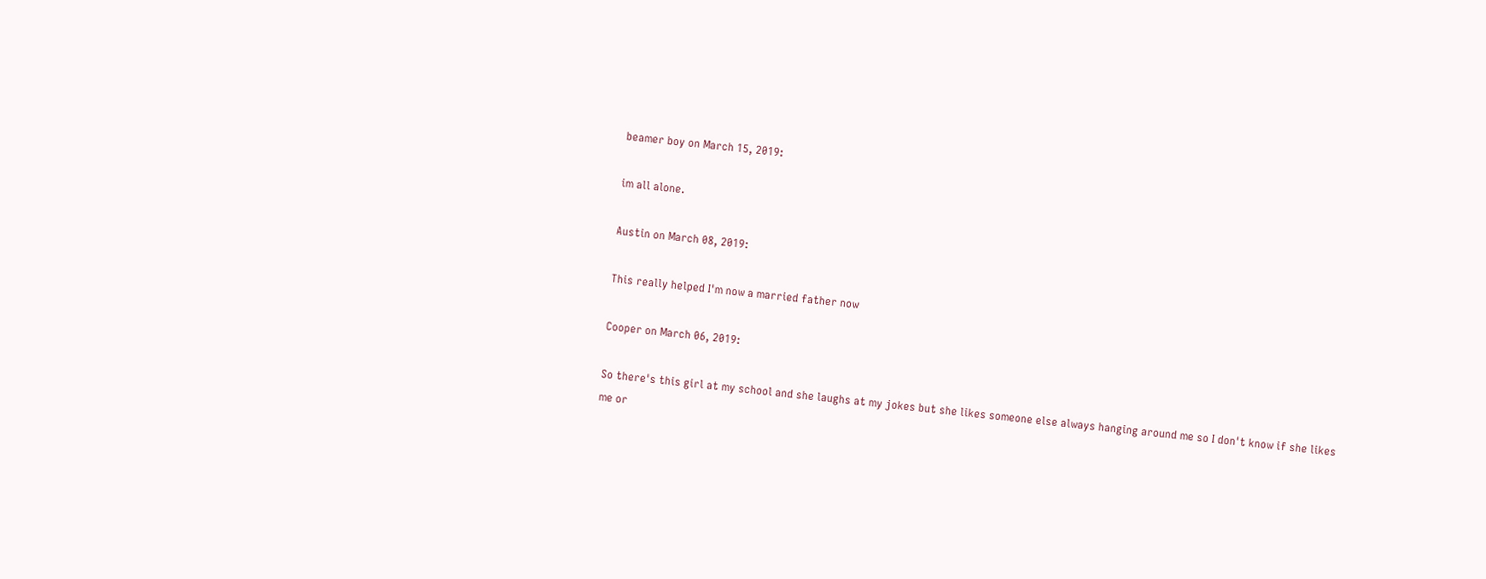beamer boy on March 15, 2019:

im all alone.

Austin on March 08, 2019:

This really helped I'm now a married father now

Cooper on March 06, 2019:

So there's this girl at my school and she laughs at my jokes but she likes someone else always hanging around me so I don't know if she likes me or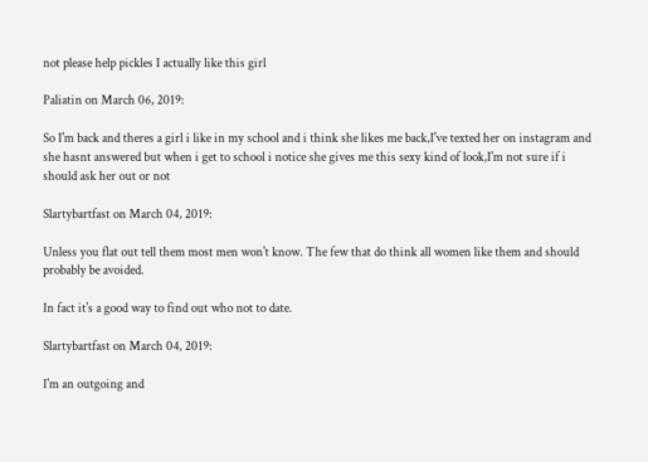not please help pickles I actually like this girl

Paliatin on March 06, 2019:

So I'm back and theres a girl i like in my school and i think she likes me back,I've texted her on instagram and she hasnt answered but when i get to school i notice she gives me this sexy kind of look,I'm not sure if i should ask her out or not

Slartybartfast on March 04, 2019:

Unless you flat out tell them most men won't know. The few that do think all women like them and should probably be avoided.

In fact it's a good way to find out who not to date.

Slartybartfast on March 04, 2019:

I'm an outgoing and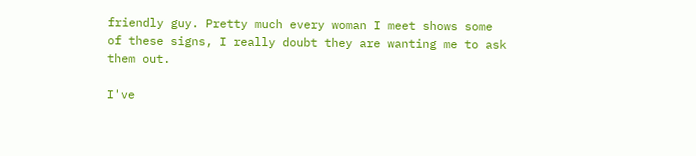friendly guy. Pretty much every woman I meet shows some of these signs, I really doubt they are wanting me to ask them out.

I've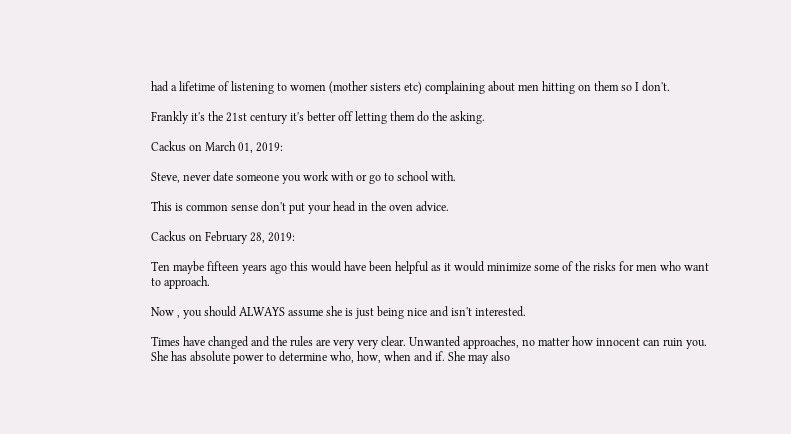had a lifetime of listening to women (mother sisters etc) complaining about men hitting on them so I don't.

Frankly it's the 21st century it's better off letting them do the asking.

Cackus on March 01, 2019:

Steve, never date someone you work with or go to school with.

This is common sense don't put your head in the oven advice.

Cackus on February 28, 2019:

Ten maybe fifteen years ago this would have been helpful as it would minimize some of the risks for men who want to approach.

Now , you should ALWAYS assume she is just being nice and isn't interested.

Times have changed and the rules are very very clear. Unwanted approaches, no matter how innocent can ruin you. She has absolute power to determine who, how, when and if. She may also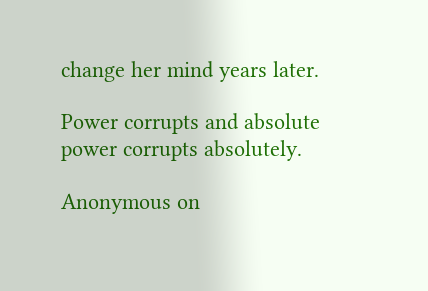change her mind years later.

Power corrupts and absolute power corrupts absolutely.

Anonymous on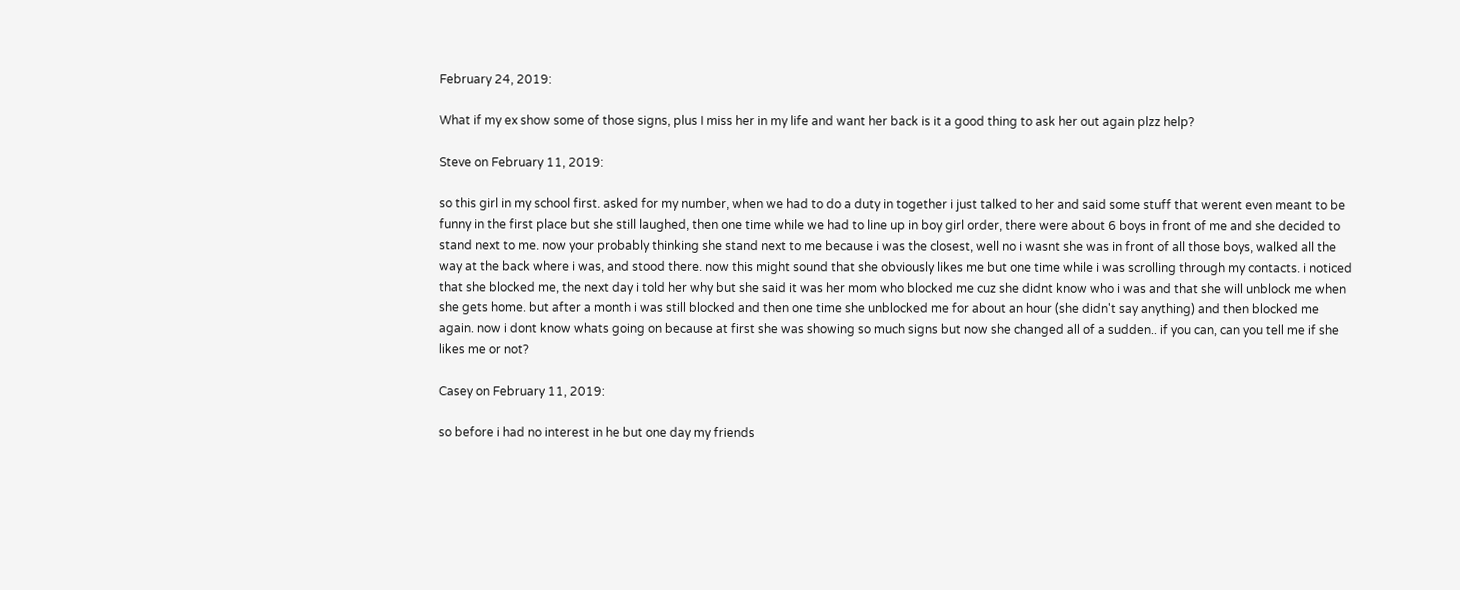February 24, 2019:

What if my ex show some of those signs, plus I miss her in my life and want her back is it a good thing to ask her out again plzz help?

Steve on February 11, 2019:

so this girl in my school first. asked for my number, when we had to do a duty in together i just talked to her and said some stuff that werent even meant to be funny in the first place but she still laughed, then one time while we had to line up in boy girl order, there were about 6 boys in front of me and she decided to stand next to me. now your probably thinking she stand next to me because i was the closest, well no i wasnt she was in front of all those boys, walked all the way at the back where i was, and stood there. now this might sound that she obviously likes me but one time while i was scrolling through my contacts. i noticed that she blocked me, the next day i told her why but she said it was her mom who blocked me cuz she didnt know who i was and that she will unblock me when she gets home. but after a month i was still blocked and then one time she unblocked me for about an hour (she didn't say anything) and then blocked me again. now i dont know whats going on because at first she was showing so much signs but now she changed all of a sudden.. if you can, can you tell me if she likes me or not?

Casey on February 11, 2019:

so before i had no interest in he but one day my friends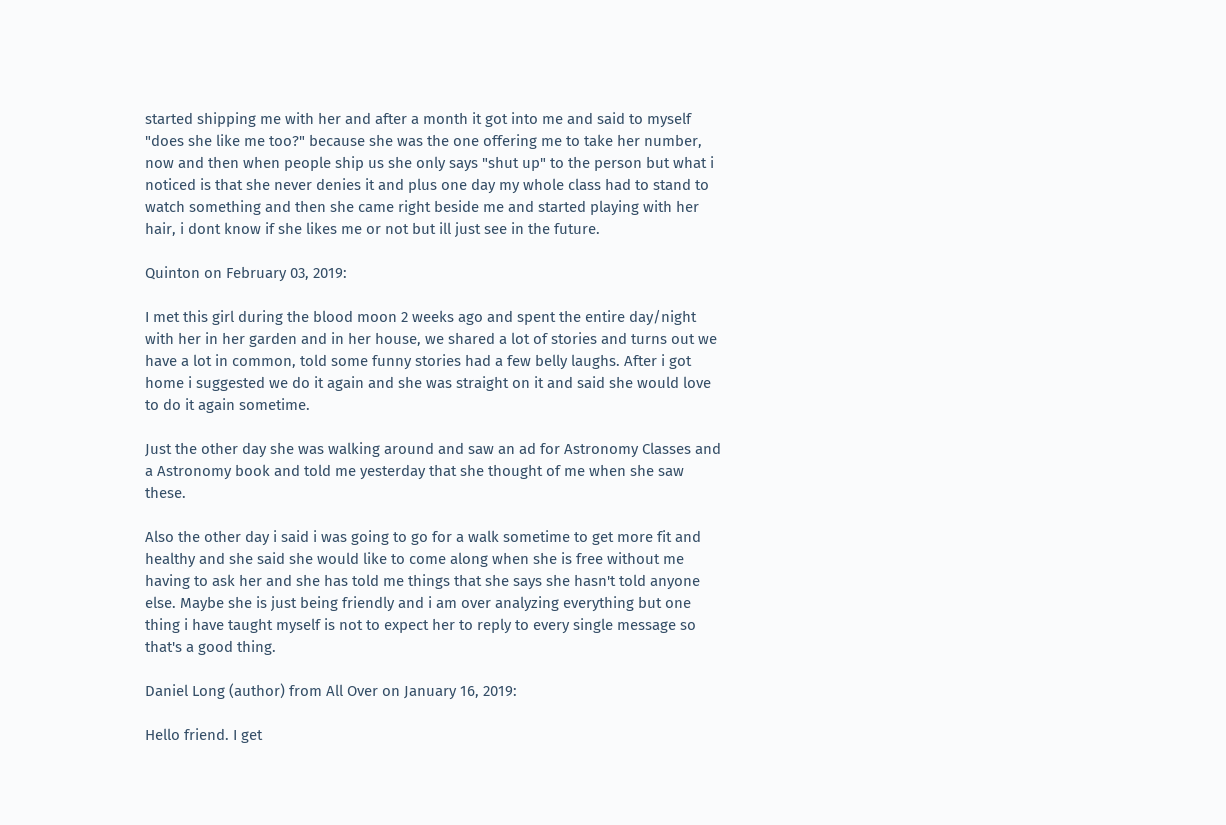started shipping me with her and after a month it got into me and said to myself "does she like me too?" because she was the one offering me to take her number, now and then when people ship us she only says "shut up" to the person but what i noticed is that she never denies it and plus one day my whole class had to stand to watch something and then she came right beside me and started playing with her hair, i dont know if she likes me or not but ill just see in the future.

Quinton on February 03, 2019:

I met this girl during the blood moon 2 weeks ago and spent the entire day/night with her in her garden and in her house, we shared a lot of stories and turns out we have a lot in common, told some funny stories had a few belly laughs. After i got home i suggested we do it again and she was straight on it and said she would love to do it again sometime.

Just the other day she was walking around and saw an ad for Astronomy Classes and a Astronomy book and told me yesterday that she thought of me when she saw these.

Also the other day i said i was going to go for a walk sometime to get more fit and healthy and she said she would like to come along when she is free without me having to ask her and she has told me things that she says she hasn't told anyone else. Maybe she is just being friendly and i am over analyzing everything but one thing i have taught myself is not to expect her to reply to every single message so that's a good thing.

Daniel Long (author) from All Over on January 16, 2019:

Hello friend. I get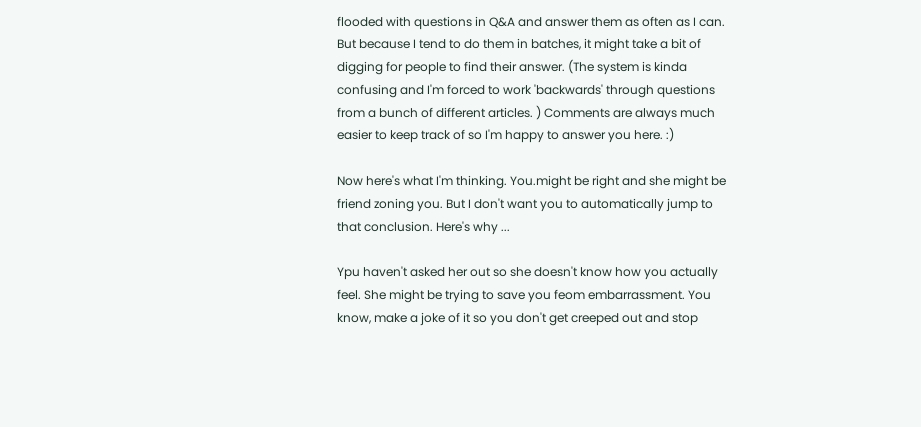flooded with questions in Q&A and answer them as often as I can. But because I tend to do them in batches, it might take a bit of digging for people to find their answer. (The system is kinda confusing and I'm forced to work 'backwards' through questions from a bunch of different articles. ) Comments are always much easier to keep track of so I'm happy to answer you here. :)

Now here's what I'm thinking. You.might be right and she might be friend zoning you. But I don't want you to automatically jump to that conclusion. Here's why ...

Ypu haven't asked her out so she doesn't know how you actually feel. She might be trying to save you feom embarrassment. You know, make a joke of it so you don't get creeped out and stop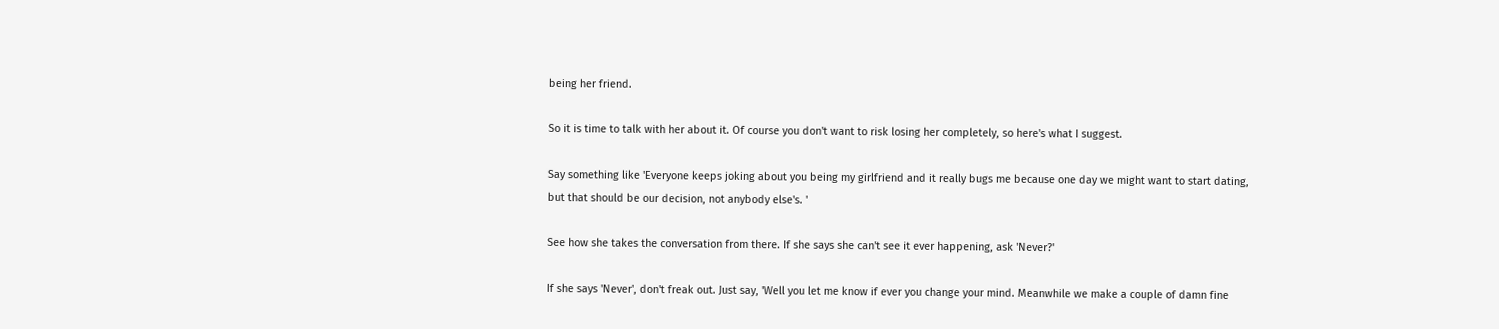being her friend.

So it is time to talk with her about it. Of course you don't want to risk losing her completely, so here's what I suggest.

Say something like 'Everyone keeps joking about you being my girlfriend and it really bugs me because one day we might want to start dating, but that should be our decision, not anybody else's. '

See how she takes the conversation from there. If she says she can't see it ever happening, ask 'Never?'

If she says 'Never', don't freak out. Just say, 'Well you let me know if ever you change your mind. Meanwhile we make a couple of damn fine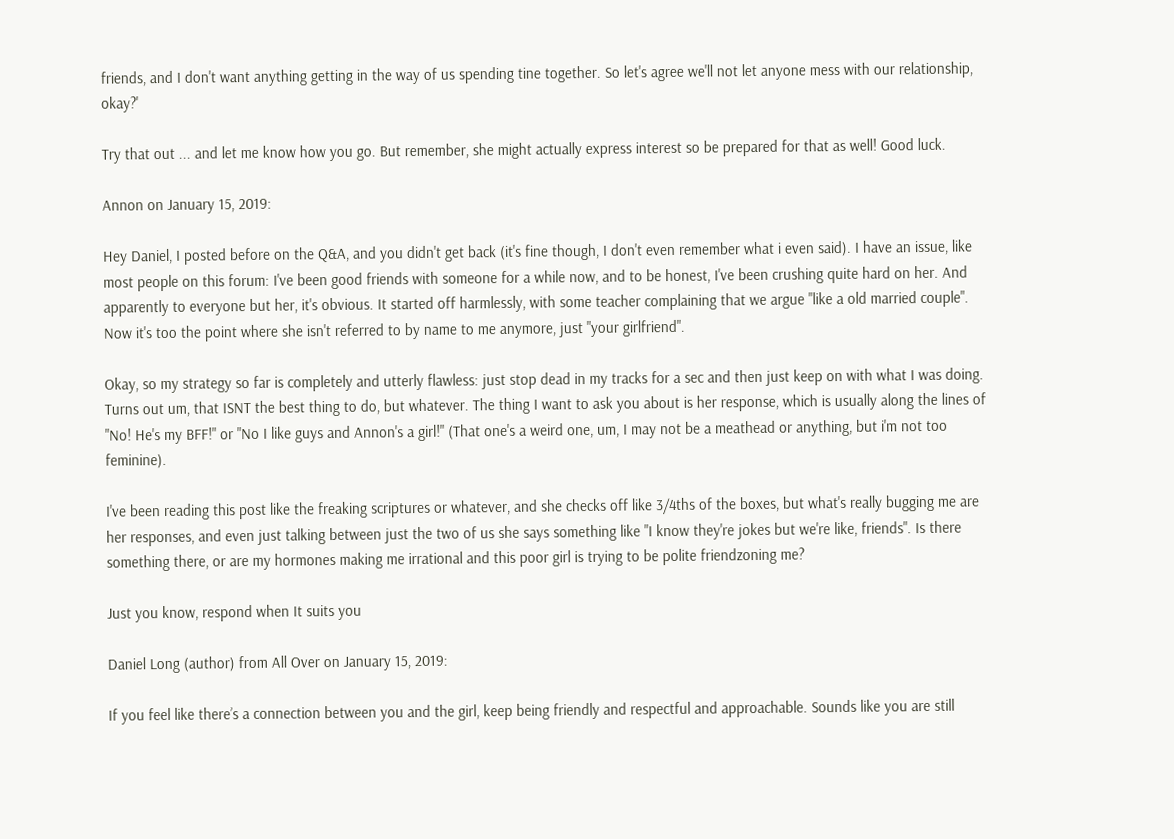friends, and I don't want anything getting in the way of us spending tine together. So let's agree we'll not let anyone mess with our relationship, okay?'

Try that out ... and let me know how you go. But remember, she might actually express interest so be prepared for that as well! Good luck.

Annon on January 15, 2019:

Hey Daniel, I posted before on the Q&A, and you didn't get back (it's fine though, I don't even remember what i even said). I have an issue, like most people on this forum: I've been good friends with someone for a while now, and to be honest, I've been crushing quite hard on her. And apparently to everyone but her, it's obvious. It started off harmlessly, with some teacher complaining that we argue "like a old married couple". Now it's too the point where she isn't referred to by name to me anymore, just "your girlfriend".

Okay, so my strategy so far is completely and utterly flawless: just stop dead in my tracks for a sec and then just keep on with what I was doing. Turns out um, that ISNT the best thing to do, but whatever. The thing I want to ask you about is her response, which is usually along the lines of "No! He's my BFF!" or "No I like guys and Annon's a girl!" (That one's a weird one, um, I may not be a meathead or anything, but i'm not too feminine).

I've been reading this post like the freaking scriptures or whatever, and she checks off like 3/4ths of the boxes, but what's really bugging me are her responses, and even just talking between just the two of us she says something like "I know they're jokes but we're like, friends". Is there something there, or are my hormones making me irrational and this poor girl is trying to be polite friendzoning me?

Just you know, respond when It suits you

Daniel Long (author) from All Over on January 15, 2019:

If you feel like there’s a connection between you and the girl, keep being friendly and respectful and approachable. Sounds like you are still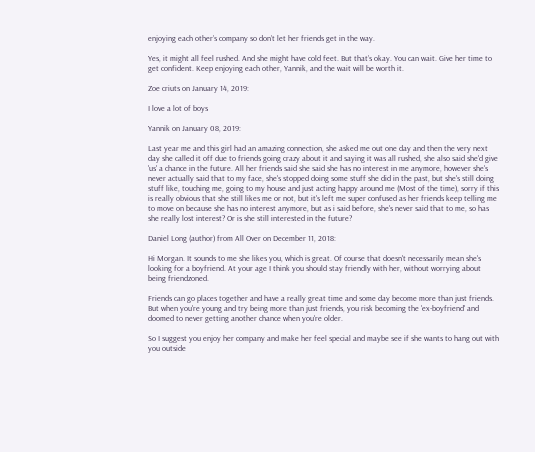enjoying each other’s company so don’t let her friends get in the way.

Yes, it might all feel rushed. And she might have cold feet. But that’s okay. You can wait. Give her time to get confident. Keep enjoying each other, Yannik, and the wait will be worth it.

Zoe criuts on January 14, 2019:

I love a lot of boys

Yannik on January 08, 2019:

Last year me and this girl had an amazing connection, she asked me out one day and then the very next day she called it off due to friends going crazy about it and saying it was all rushed, she also said she'd give 'us' a chance in the future. All her friends said she said she has no interest in me anymore, however she's never actually said that to my face, she's stopped doing some stuff she did in the past, but she's still doing stuff like, touching me, going to my house and just acting happy around me (Most of the time), sorry if this is really obvious that she still likes me or not, but it's left me super confused as her friends keep telling me to move on because she has no interest anymore, but as i said before, she's never said that to me, so has she really lost interest? Or is she still interested in the future?

Daniel Long (author) from All Over on December 11, 2018:

Hi Morgan. It sounds to me she likes you, which is great. Of course that doesn't necessarily mean she's looking for a boyfriend. At your age I think you should stay friendly with her, without worrying about being friendzoned.

Friends can go places together and have a really great time and some day become more than just friends. But when you're young and try being more than just friends, you risk becoming the 'ex-boyfriend' and doomed to never getting another chance when you're older.

So I suggest you enjoy her company and make her feel special and maybe see if she wants to hang out with you outside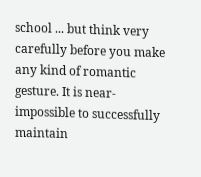school ... but think very carefully before you make any kind of romantic gesture. It is near-impossible to successfully maintain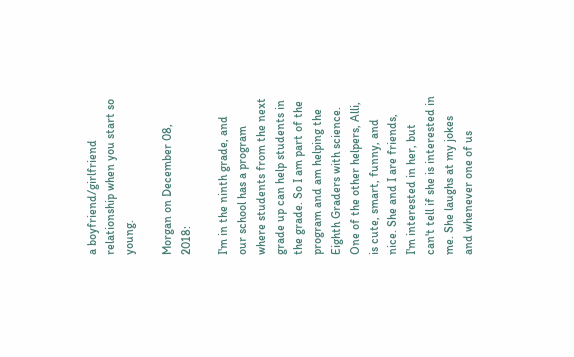a boyfriend/girlfriend relationship when you start so young.

Morgan on December 08, 2018:

I'm in the ninth grade, and our school has a program where students from the next grade up can help students in the grade. So I am part of the program and am helping the Eighth Graders with science. One of the other helpers, Alli, is cute, smart, funny, and nice. She and I are friends, I'm interested in her, but can't tell if she is interested in me. She laughs at my jokes and whenever one of us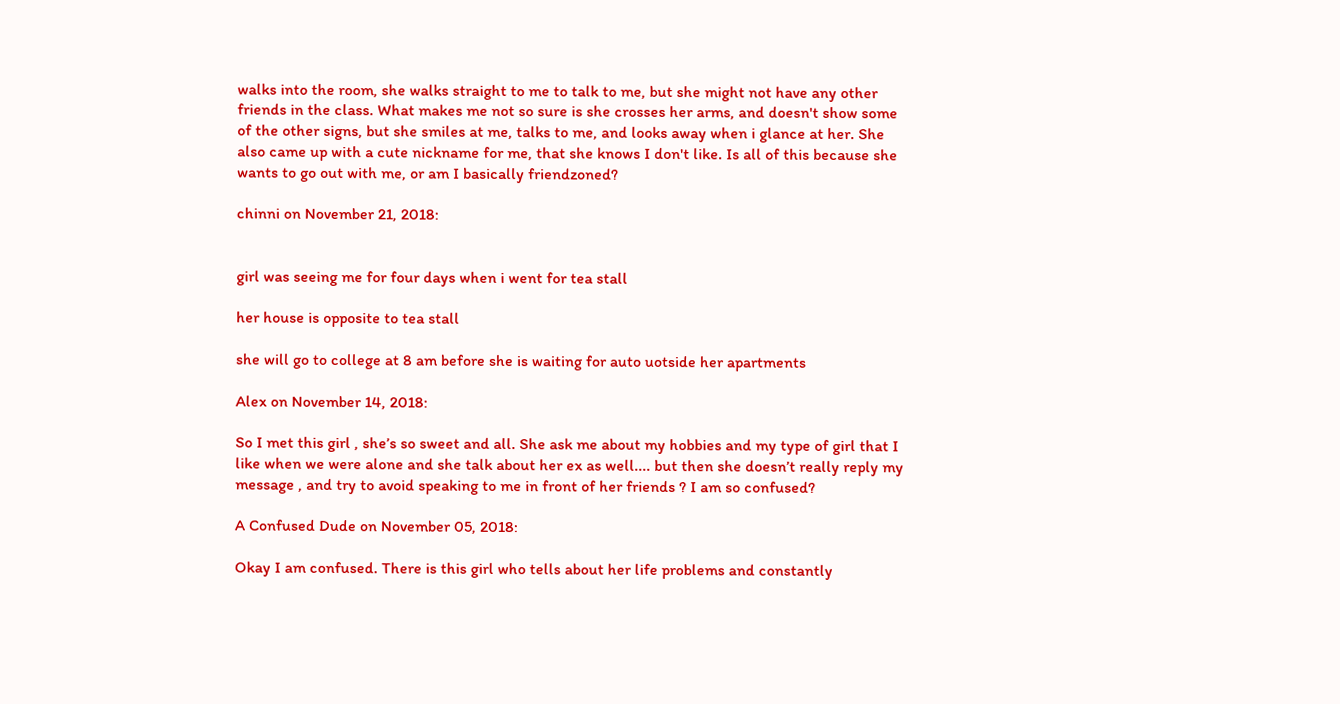walks into the room, she walks straight to me to talk to me, but she might not have any other friends in the class. What makes me not so sure is she crosses her arms, and doesn't show some of the other signs, but she smiles at me, talks to me, and looks away when i glance at her. She also came up with a cute nickname for me, that she knows I don't like. Is all of this because she wants to go out with me, or am I basically friendzoned?

chinni on November 21, 2018:


girl was seeing me for four days when i went for tea stall

her house is opposite to tea stall

she will go to college at 8 am before she is waiting for auto uotside her apartments

Alex on November 14, 2018:

So I met this girl , she’s so sweet and all. She ask me about my hobbies and my type of girl that I like when we were alone and she talk about her ex as well.... but then she doesn’t really reply my message , and try to avoid speaking to me in front of her friends ? I am so confused?

A Confused Dude on November 05, 2018:

Okay I am confused. There is this girl who tells about her life problems and constantly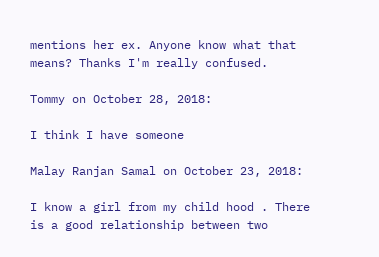mentions her ex. Anyone know what that means? Thanks I'm really confused.

Tommy on October 28, 2018:

I think I have someone

Malay Ranjan Samal on October 23, 2018:

I know a girl from my child hood . There is a good relationship between two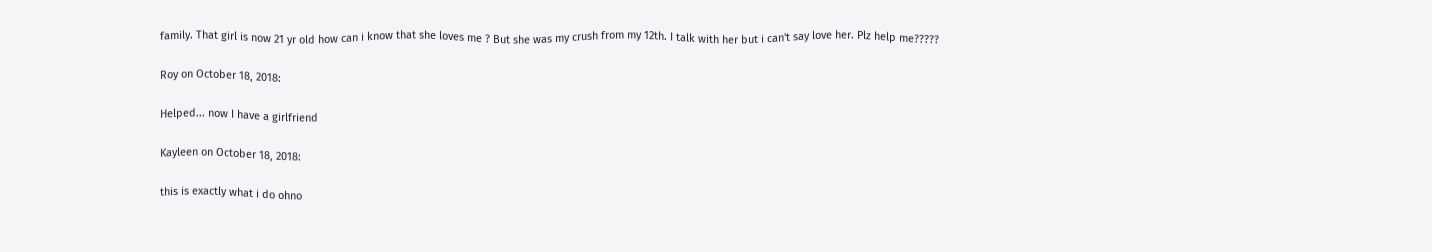family. That girl is now 21 yr old how can i know that she loves me ? But she was my crush from my 12th. I talk with her but i can't say love her. Plz help me?????

Roy on October 18, 2018:

Helped... now I have a girlfriend

Kayleen on October 18, 2018:

this is exactly what i do ohno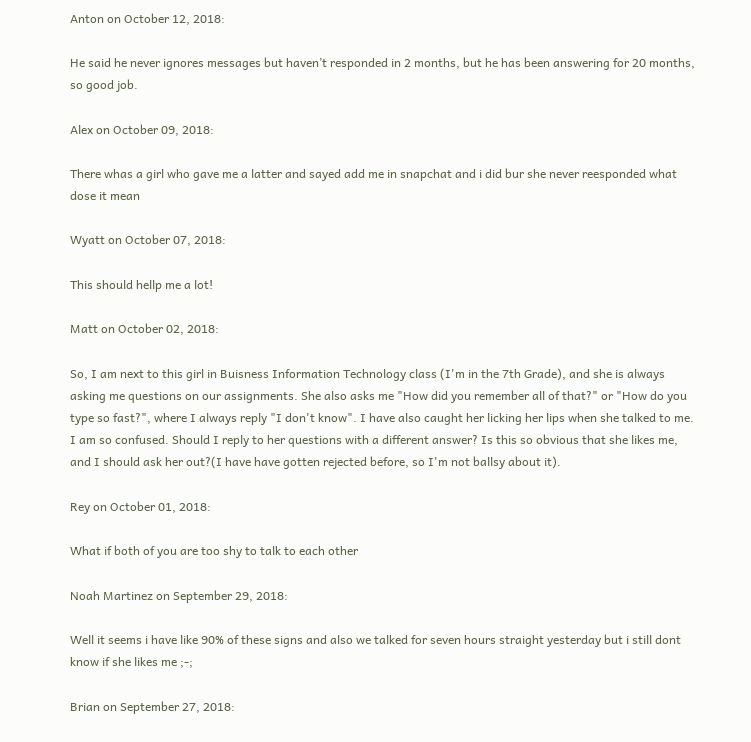Anton on October 12, 2018:

He said he never ignores messages but haven’t responded in 2 months, but he has been answering for 20 months, so good job.

Alex on October 09, 2018:

There whas a girl who gave me a latter and sayed add me in snapchat and i did bur she never reesponded what dose it mean

Wyatt on October 07, 2018:

This should hellp me a lot!

Matt on October 02, 2018:

So, I am next to this girl in Buisness Information Technology class (I'm in the 7th Grade), and she is always asking me questions on our assignments. She also asks me "How did you remember all of that?" or "How do you type so fast?", where I always reply "I don't know". I have also caught her licking her lips when she talked to me. I am so confused. Should I reply to her questions with a different answer? Is this so obvious that she likes me, and I should ask her out?(I have have gotten rejected before, so I'm not ballsy about it).

Rey on October 01, 2018:

What if both of you are too shy to talk to each other

Noah Martinez on September 29, 2018:

Well it seems i have like 90% of these signs and also we talked for seven hours straight yesterday but i still dont know if she likes me ;-;

Brian on September 27, 2018: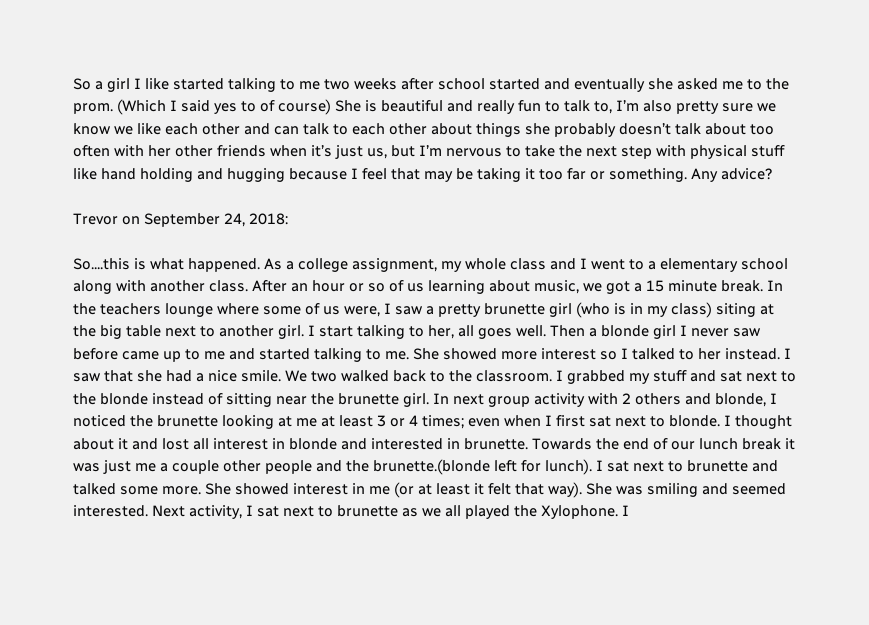So a girl I like started talking to me two weeks after school started and eventually she asked me to the prom. (Which I said yes to of course) She is beautiful and really fun to talk to, I’m also pretty sure we know we like each other and can talk to each other about things she probably doesn’t talk about too often with her other friends when it’s just us, but I’m nervous to take the next step with physical stuff like hand holding and hugging because I feel that may be taking it too far or something. Any advice?

Trevor on September 24, 2018:

So....this is what happened. As a college assignment, my whole class and I went to a elementary school along with another class. After an hour or so of us learning about music, we got a 15 minute break. In the teachers lounge where some of us were, I saw a pretty brunette girl (who is in my class) siting at the big table next to another girl. I start talking to her, all goes well. Then a blonde girl I never saw before came up to me and started talking to me. She showed more interest so I talked to her instead. I saw that she had a nice smile. We two walked back to the classroom. I grabbed my stuff and sat next to the blonde instead of sitting near the brunette girl. In next group activity with 2 others and blonde, I noticed the brunette looking at me at least 3 or 4 times; even when I first sat next to blonde. I thought about it and lost all interest in blonde and interested in brunette. Towards the end of our lunch break it was just me a couple other people and the brunette.(blonde left for lunch). I sat next to brunette and talked some more. She showed interest in me (or at least it felt that way). She was smiling and seemed interested. Next activity, I sat next to brunette as we all played the Xylophone. I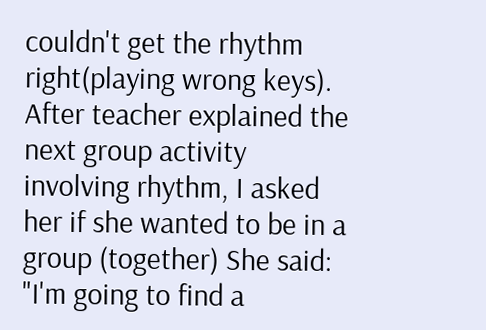couldn't get the rhythm right(playing wrong keys). After teacher explained the next group activity involving rhythm, I asked her if she wanted to be in a group (together) She said: "I'm going to find a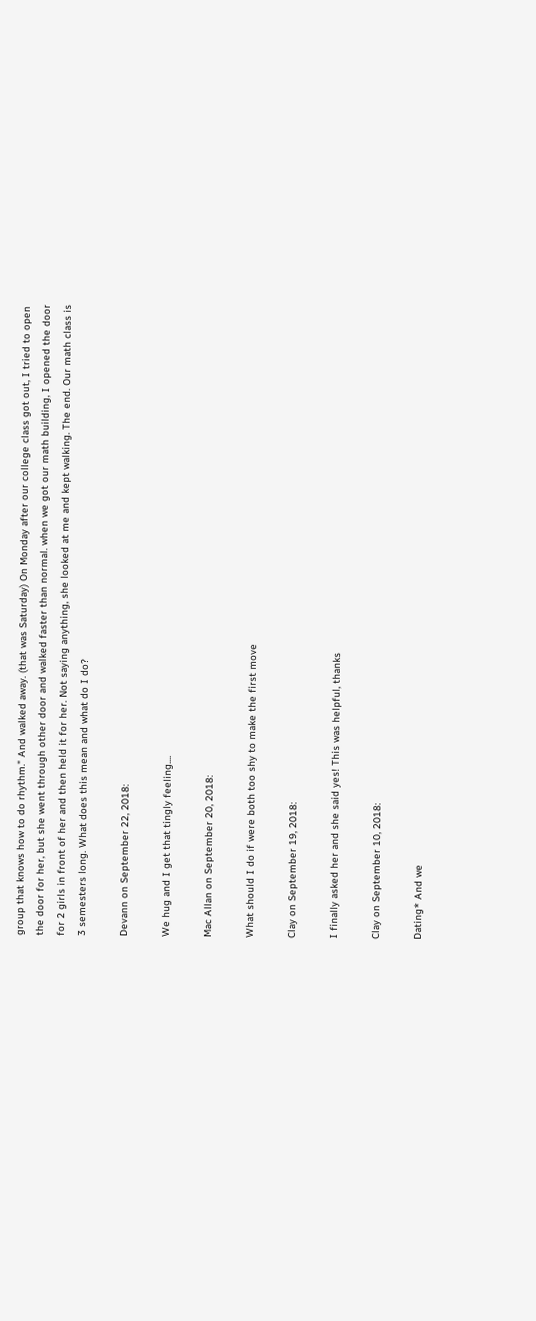group that knows how to do rhythm." And walked away. (that was Saturday) On Monday after our college class got out, I tried to open the door for her, but she went through other door and walked faster than normal. when we got our math building, I opened the door for 2 girls in front of her and then held it for her. Not saying anything, she looked at me and kept walking. The end. Our math class is 3 semesters long. What does this mean and what do I do?

Devann on September 22, 2018:

We hug and I get that tingly feeling....

Mac Allan on September 20, 2018:

What should I do if were both too shy to make the first move

Clay on September 19, 2018:

I finally asked her and she said yes! This was helpful, thanks

Clay on September 10, 2018:

Dating* And we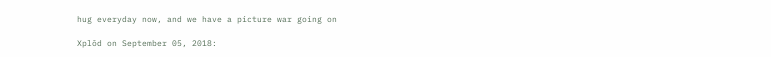hug everyday now, and we have a picture war going on

Xplōd on September 05, 2018: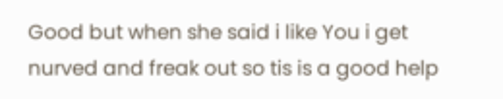Good but when she said i like You i get nurved and freak out so tis is a good help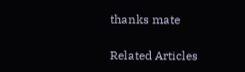thanks mate

Related Articles